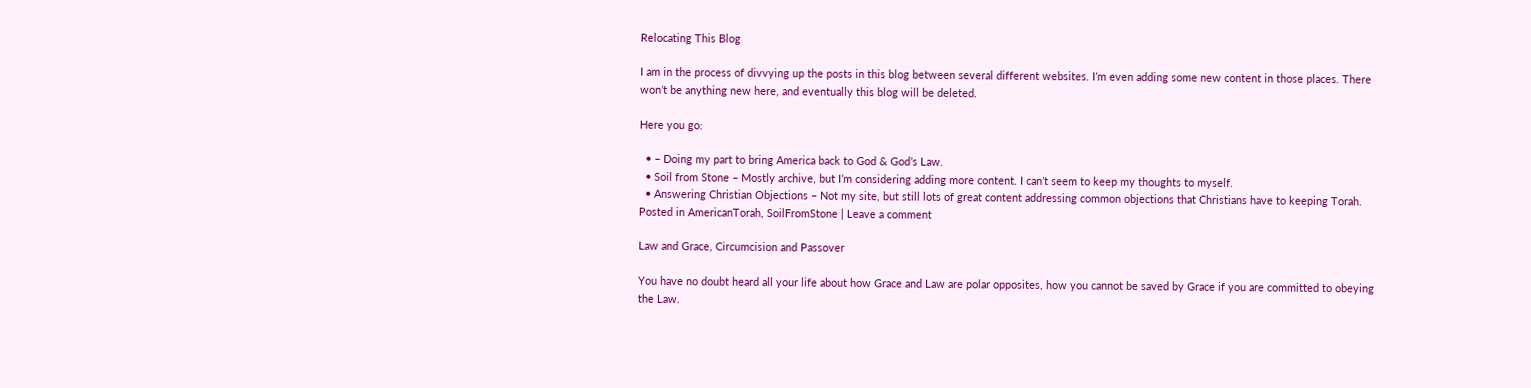Relocating This Blog

I am in the process of divvying up the posts in this blog between several different websites. I’m even adding some new content in those places. There won’t be anything new here, and eventually this blog will be deleted.

Here you go:

  • – Doing my part to bring America back to God & God’s Law.
  • Soil from Stone – Mostly archive, but I’m considering adding more content. I can’t seem to keep my thoughts to myself.
  • Answering Christian Objections – Not my site, but still lots of great content addressing common objections that Christians have to keeping Torah.
Posted in AmericanTorah, SoilFromStone | Leave a comment

Law and Grace, Circumcision and Passover

You have no doubt heard all your life about how Grace and Law are polar opposites, how you cannot be saved by Grace if you are committed to obeying the Law.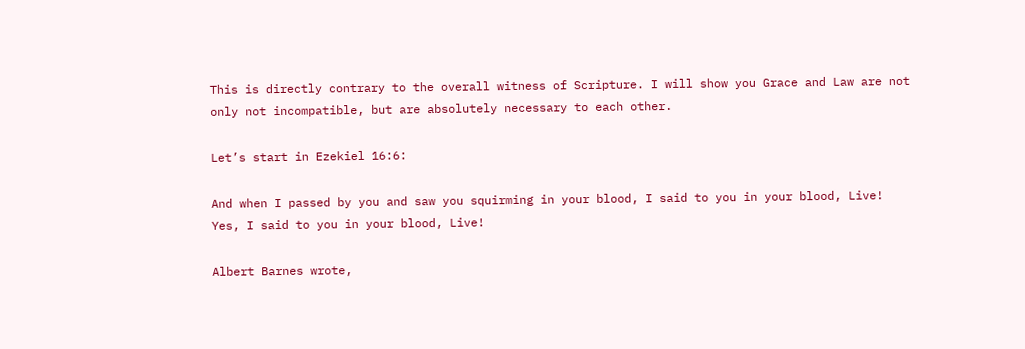This is directly contrary to the overall witness of Scripture. I will show you Grace and Law are not only not incompatible, but are absolutely necessary to each other.

Let’s start in Ezekiel 16:6:

And when I passed by you and saw you squirming in your blood, I said to you in your blood, Live! Yes, I said to you in your blood, Live!

Albert Barnes wrote,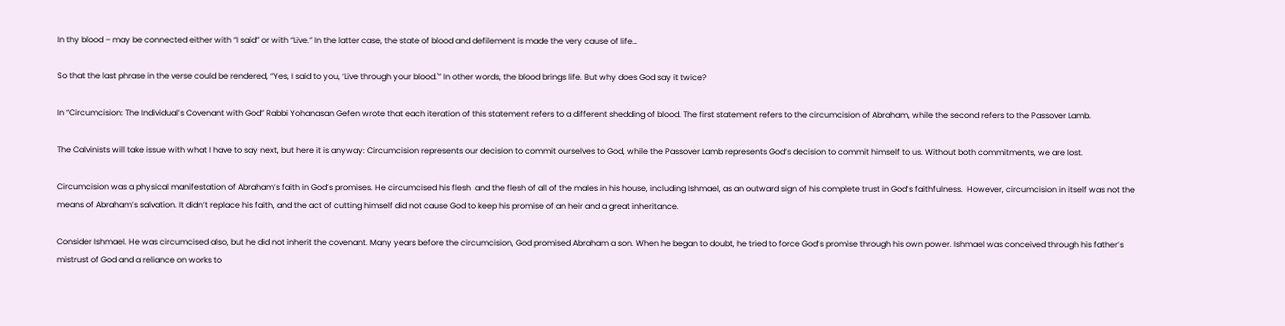In thy blood – may be connected either with “I said” or with “Live.” In the latter case, the state of blood and defilement is made the very cause of life…

So that the last phrase in the verse could be rendered, “Yes, I said to you, ‘Live through your blood.'” In other words, the blood brings life. But why does God say it twice?

In “Circumcision: The Individual’s Covenant with God” Rabbi Yohanasan Gefen wrote that each iteration of this statement refers to a different shedding of blood. The first statement refers to the circumcision of Abraham, while the second refers to the Passover Lamb.

The Calvinists will take issue with what I have to say next, but here it is anyway: Circumcision represents our decision to commit ourselves to God, while the Passover Lamb represents God’s decision to commit himself to us. Without both commitments, we are lost.

Circumcision was a physical manifestation of Abraham’s faith in God’s promises. He circumcised his flesh  and the flesh of all of the males in his house, including Ishmael, as an outward sign of his complete trust in God’s faithfulness.  However, circumcision in itself was not the means of Abraham’s salvation. It didn’t replace his faith, and the act of cutting himself did not cause God to keep his promise of an heir and a great inheritance.

Consider Ishmael. He was circumcised also, but he did not inherit the covenant. Many years before the circumcision, God promised Abraham a son. When he began to doubt, he tried to force God’s promise through his own power. Ishmael was conceived through his father’s mistrust of God and a reliance on works to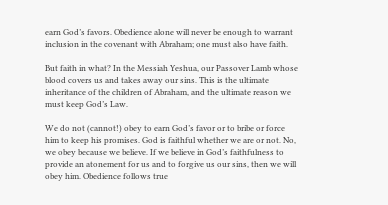earn God’s favors. Obedience alone will never be enough to warrant inclusion in the covenant with Abraham; one must also have faith.

But faith in what? In the Messiah Yeshua, our Passover Lamb whose blood covers us and takes away our sins. This is the ultimate inheritance of the children of Abraham, and the ultimate reason we must keep God’s Law.

We do not (cannot!) obey to earn God’s favor or to bribe or force him to keep his promises. God is faithful whether we are or not. No, we obey because we believe. If we believe in God’s faithfulness to provide an atonement for us and to forgive us our sins, then we will obey him. Obedience follows true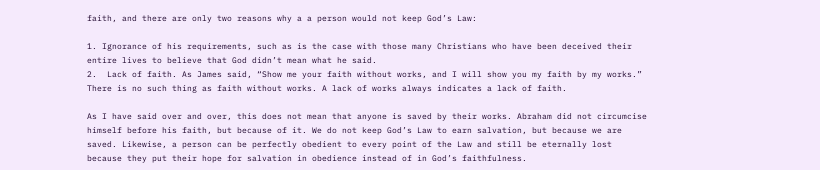faith, and there are only two reasons why a a person would not keep God’s Law:

1. Ignorance of his requirements, such as is the case with those many Christians who have been deceived their entire lives to believe that God didn’t mean what he said.
2.  Lack of faith. As James said, “Show me your faith without works, and I will show you my faith by my works.” There is no such thing as faith without works. A lack of works always indicates a lack of faith.

As I have said over and over, this does not mean that anyone is saved by their works. Abraham did not circumcise himself before his faith, but because of it. We do not keep God’s Law to earn salvation, but because we are saved. Likewise, a person can be perfectly obedient to every point of the Law and still be eternally lost because they put their hope for salvation in obedience instead of in God’s faithfulness.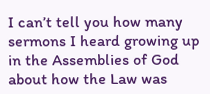I can’t tell you how many sermons I heard growing up in the Assemblies of God about how the Law was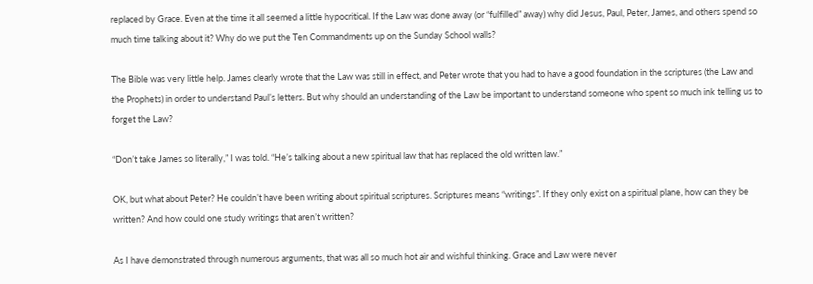replaced by Grace. Even at the time it all seemed a little hypocritical. If the Law was done away (or “fulfilled” away) why did Jesus, Paul, Peter, James, and others spend so much time talking about it? Why do we put the Ten Commandments up on the Sunday School walls?

The Bible was very little help. James clearly wrote that the Law was still in effect, and Peter wrote that you had to have a good foundation in the scriptures (the Law and the Prophets) in order to understand Paul’s letters. But why should an understanding of the Law be important to understand someone who spent so much ink telling us to forget the Law?

“Don’t take James so literally,” I was told. “He’s talking about a new spiritual law that has replaced the old written law.”

OK, but what about Peter? He couldn’t have been writing about spiritual scriptures. Scriptures means “writings”. If they only exist on a spiritual plane, how can they be written? And how could one study writings that aren’t written?

As I have demonstrated through numerous arguments, that was all so much hot air and wishful thinking. Grace and Law were never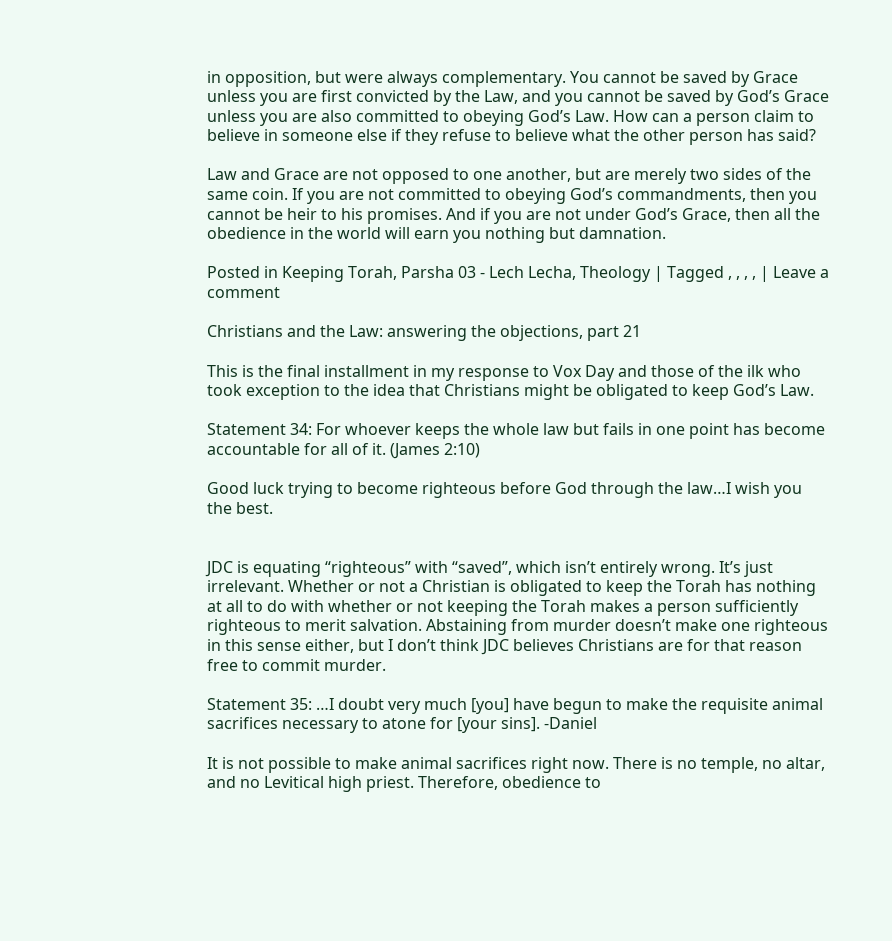in opposition, but were always complementary. You cannot be saved by Grace unless you are first convicted by the Law, and you cannot be saved by God’s Grace unless you are also committed to obeying God’s Law. How can a person claim to believe in someone else if they refuse to believe what the other person has said?

Law and Grace are not opposed to one another, but are merely two sides of the same coin. If you are not committed to obeying God’s commandments, then you cannot be heir to his promises. And if you are not under God’s Grace, then all the obedience in the world will earn you nothing but damnation.

Posted in Keeping Torah, Parsha 03 - Lech Lecha, Theology | Tagged , , , , | Leave a comment

Christians and the Law: answering the objections, part 21

This is the final installment in my response to Vox Day and those of the ilk who took exception to the idea that Christians might be obligated to keep God’s Law.

Statement 34: For whoever keeps the whole law but fails in one point has become accountable for all of it. (James 2:10)

Good luck trying to become righteous before God through the law…I wish you the best.


JDC is equating “righteous” with “saved”, which isn’t entirely wrong. It’s just irrelevant. Whether or not a Christian is obligated to keep the Torah has nothing at all to do with whether or not keeping the Torah makes a person sufficiently righteous to merit salvation. Abstaining from murder doesn’t make one righteous in this sense either, but I don’t think JDC believes Christians are for that reason free to commit murder.

Statement 35: …I doubt very much [you] have begun to make the requisite animal sacrifices necessary to atone for [your sins]. -Daniel

It is not possible to make animal sacrifices right now. There is no temple, no altar, and no Levitical high priest. Therefore, obedience to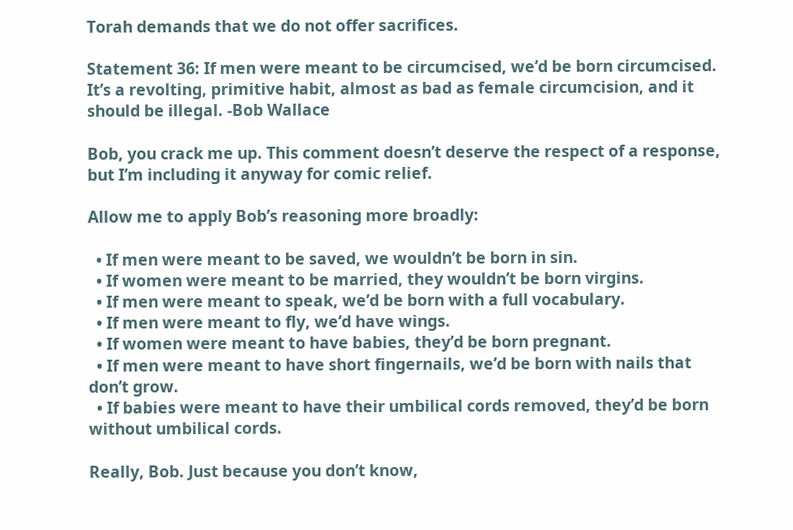Torah demands that we do not offer sacrifices.

Statement 36: If men were meant to be circumcised, we’d be born circumcised. It’s a revolting, primitive habit, almost as bad as female circumcision, and it should be illegal. -Bob Wallace

Bob, you crack me up. This comment doesn’t deserve the respect of a response, but I’m including it anyway for comic relief.

Allow me to apply Bob’s reasoning more broadly:

  • If men were meant to be saved, we wouldn’t be born in sin.
  • If women were meant to be married, they wouldn’t be born virgins.
  • If men were meant to speak, we’d be born with a full vocabulary.
  • If men were meant to fly, we’d have wings.
  • If women were meant to have babies, they’d be born pregnant.
  • If men were meant to have short fingernails, we’d be born with nails that don’t grow.
  • If babies were meant to have their umbilical cords removed, they’d be born without umbilical cords.

Really, Bob. Just because you don’t know,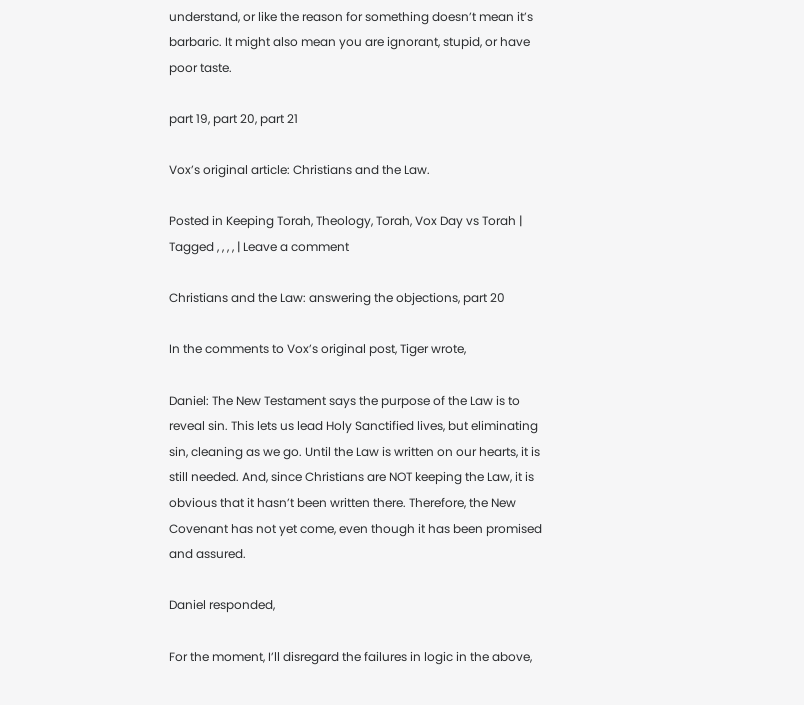understand, or like the reason for something doesn’t mean it’s barbaric. It might also mean you are ignorant, stupid, or have poor taste.

part 19, part 20, part 21

Vox’s original article: Christians and the Law.

Posted in Keeping Torah, Theology, Torah, Vox Day vs Torah | Tagged , , , , | Leave a comment

Christians and the Law: answering the objections, part 20

In the comments to Vox’s original post, Tiger wrote,

Daniel: The New Testament says the purpose of the Law is to reveal sin. This lets us lead Holy Sanctified lives, but eliminating sin, cleaning as we go. Until the Law is written on our hearts, it is still needed. And, since Christians are NOT keeping the Law, it is obvious that it hasn’t been written there. Therefore, the New Covenant has not yet come, even though it has been promised and assured.

Daniel responded,

For the moment, I’ll disregard the failures in logic in the above,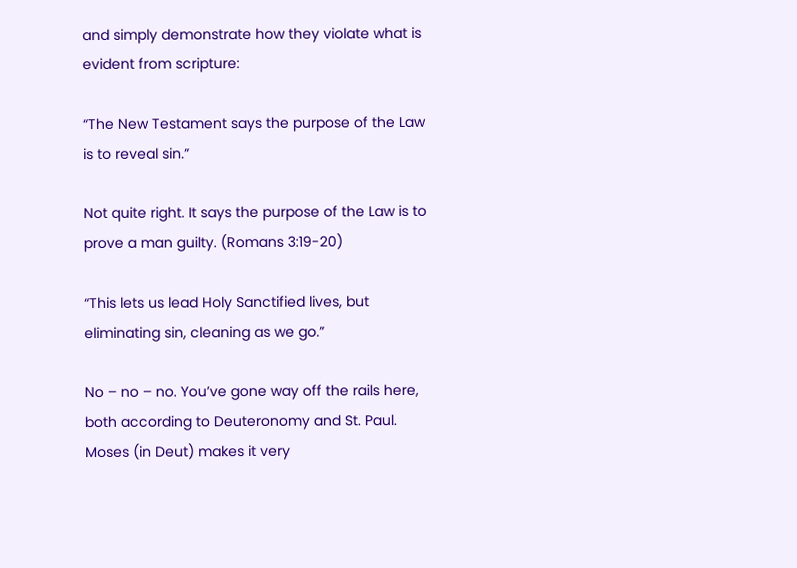and simply demonstrate how they violate what is evident from scripture:

“The New Testament says the purpose of the Law is to reveal sin.”

Not quite right. It says the purpose of the Law is to prove a man guilty. (Romans 3:19-20)

“This lets us lead Holy Sanctified lives, but eliminating sin, cleaning as we go.”

No – no – no. You’ve gone way off the rails here, both according to Deuteronomy and St. Paul. Moses (in Deut) makes it very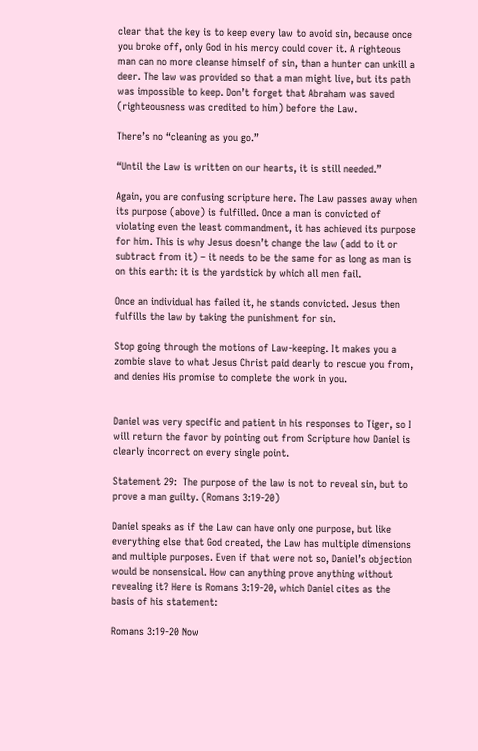clear that the key is to keep every law to avoid sin, because once you broke off, only God in his mercy could cover it. A righteous man can no more cleanse himself of sin, than a hunter can unkill a deer. The law was provided so that a man might live, but its path was impossible to keep. Don’t forget that Abraham was saved (righteousness was credited to him) before the Law.

There’s no “cleaning as you go.”

“Until the Law is written on our hearts, it is still needed.”

Again, you are confusing scripture here. The Law passes away when its purpose (above) is fulfilled. Once a man is convicted of violating even the least commandment, it has achieved its purpose for him. This is why Jesus doesn’t change the law (add to it or subtract from it) – it needs to be the same for as long as man is on this earth: it is the yardstick by which all men fail.

Once an individual has failed it, he stands convicted. Jesus then fulfills the law by taking the punishment for sin.

Stop going through the motions of Law-keeping. It makes you a zombie slave to what Jesus Christ paid dearly to rescue you from, and denies His promise to complete the work in you.


Daniel was very specific and patient in his responses to Tiger, so I will return the favor by pointing out from Scripture how Daniel is clearly incorrect on every single point.

Statement 29:  The purpose of the law is not to reveal sin, but to prove a man guilty. (Romans 3:19-20)

Daniel speaks as if the Law can have only one purpose, but like everything else that God created, the Law has multiple dimensions and multiple purposes. Even if that were not so, Daniel’s objection would be nonsensical. How can anything prove anything without revealing it? Here is Romans 3:19-20, which Daniel cites as the basis of his statement:

Romans 3:19-20 Now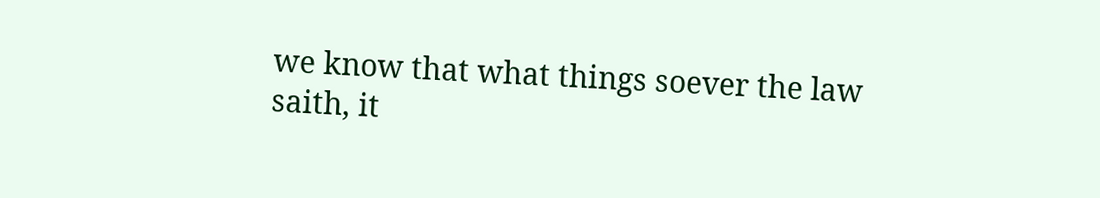we know that what things soever the law saith, it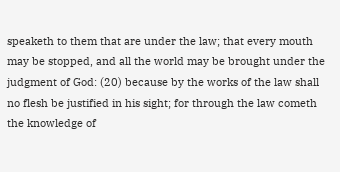speaketh to them that are under the law; that every mouth may be stopped, and all the world may be brought under the judgment of God: (20) because by the works of the law shall no flesh be justified in his sight; for through the law cometh the knowledge of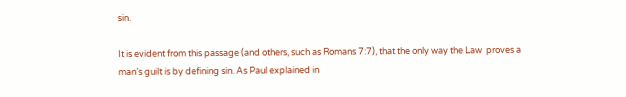sin.

It is evident from this passage (and others, such as Romans 7:7), that the only way the Law  proves a man’s guilt is by defining sin. As Paul explained in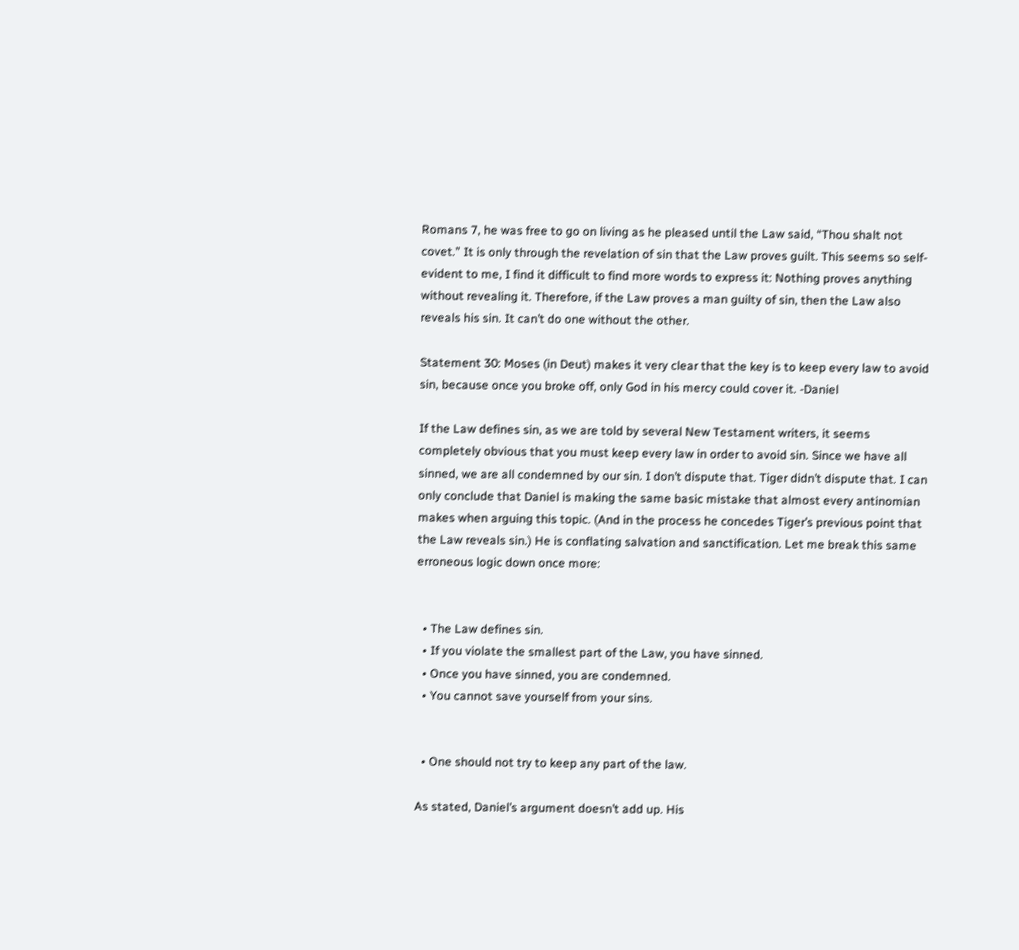Romans 7, he was free to go on living as he pleased until the Law said, “Thou shalt not covet.” It is only through the revelation of sin that the Law proves guilt. This seems so self-evident to me, I find it difficult to find more words to express it: Nothing proves anything without revealing it. Therefore, if the Law proves a man guilty of sin, then the Law also reveals his sin. It can’t do one without the other.

Statement 30: Moses (in Deut) makes it very clear that the key is to keep every law to avoid sin, because once you broke off, only God in his mercy could cover it. -Daniel

If the Law defines sin, as we are told by several New Testament writers, it seems completely obvious that you must keep every law in order to avoid sin. Since we have all sinned, we are all condemned by our sin. I don’t dispute that. Tiger didn’t dispute that. I can only conclude that Daniel is making the same basic mistake that almost every antinomian makes when arguing this topic. (And in the process he concedes Tiger’s previous point that the Law reveals sin.) He is conflating salvation and sanctification. Let me break this same erroneous logic down once more:


  • The Law defines sin.
  • If you violate the smallest part of the Law, you have sinned.
  • Once you have sinned, you are condemned.
  • You cannot save yourself from your sins.


  • One should not try to keep any part of the law.

As stated, Daniel’s argument doesn’t add up. His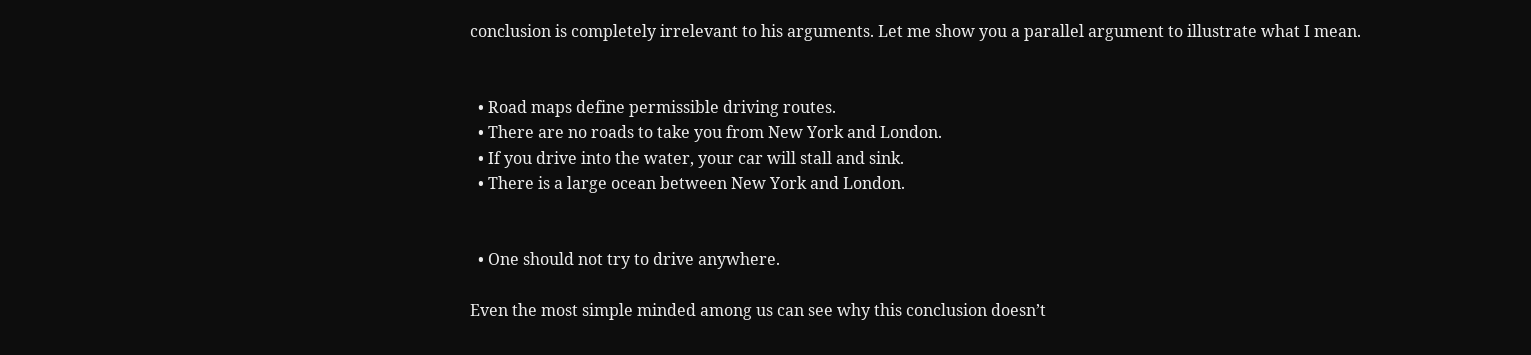conclusion is completely irrelevant to his arguments. Let me show you a parallel argument to illustrate what I mean.


  • Road maps define permissible driving routes.
  • There are no roads to take you from New York and London.
  • If you drive into the water, your car will stall and sink.
  • There is a large ocean between New York and London.


  • One should not try to drive anywhere.

Even the most simple minded among us can see why this conclusion doesn’t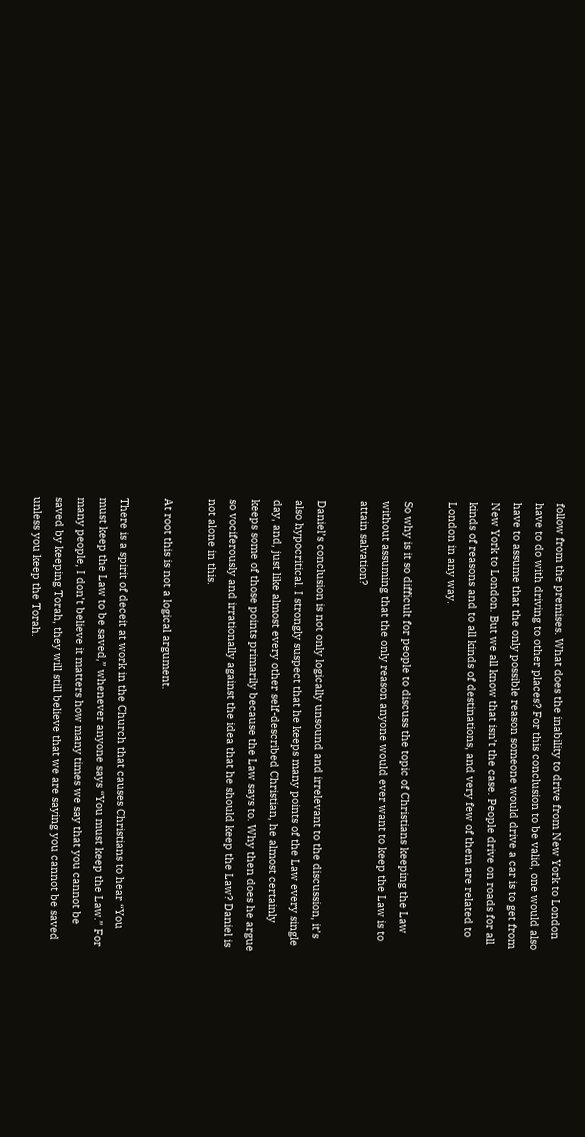follow from the premises. What does the inability to drive from New York to London have to do with driving to other places? For this conclusion to be valid, one would also have to assume that the only possible reason someone would drive a car is to get from New York to London. But we all know that isn’t the case. People drive on roads for all kinds of reasons and to all kinds of destinations, and very few of them are related to London in any way.

So why is it so difficult for people to discuss the topic of Christians keeping the Law without assuming that the only reason anyone would ever want to keep the Law is to attain salvation?

Daniel’s conclusion is not only logically unsound and irrelevant to the discussion, it’s also hypocritical. I strongly suspect that he keeps many points of the Law every single day, and, just like almost every other self-described Christian, he almost certainly keeps some of those points primarily because the Law says to. Why then does he argue so vociferously and irrationally against the idea that he should keep the Law? Daniel is not alone in this.

At root this is not a logical argument.

There is a spirit of deceit at work in the Church that causes Christians to hear “You must keep the Law to be saved,” whenever anyone says “You must keep the Law.” For many people, I don’t believe it matters how many times we say that you cannot be saved by keeping Torah, they will still believe that we are saying you cannot be saved unless you keep the Torah.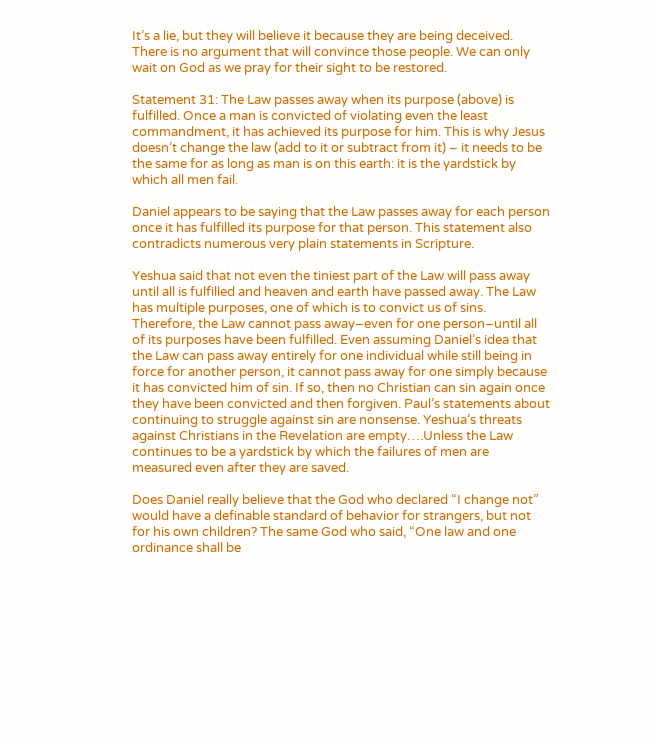It’s a lie, but they will believe it because they are being deceived. There is no argument that will convince those people. We can only wait on God as we pray for their sight to be restored.

Statement 31: The Law passes away when its purpose (above) is fulfilled. Once a man is convicted of violating even the least commandment, it has achieved its purpose for him. This is why Jesus doesn’t change the law (add to it or subtract from it) – it needs to be the same for as long as man is on this earth: it is the yardstick by which all men fail.

Daniel appears to be saying that the Law passes away for each person once it has fulfilled its purpose for that person. This statement also contradicts numerous very plain statements in Scripture.

Yeshua said that not even the tiniest part of the Law will pass away until all is fulfilled and heaven and earth have passed away. The Law has multiple purposes, one of which is to convict us of sins. Therefore, the Law cannot pass away–even for one person–until all of its purposes have been fulfilled. Even assuming Daniel’s idea that the Law can pass away entirely for one individual while still being in force for another person, it cannot pass away for one simply because it has convicted him of sin. If so, then no Christian can sin again once they have been convicted and then forgiven. Paul’s statements about continuing to struggle against sin are nonsense. Yeshua’s threats against Christians in the Revelation are empty….Unless the Law continues to be a yardstick by which the failures of men are measured even after they are saved.

Does Daniel really believe that the God who declared “I change not” would have a definable standard of behavior for strangers, but not for his own children? The same God who said, “One law and one ordinance shall be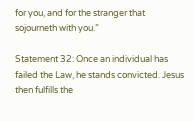for you, and for the stranger that sojourneth with you.”

Statement 32: Once an individual has failed the Law, he stands convicted. Jesus then fulfills the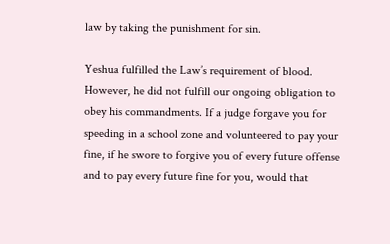law by taking the punishment for sin.

Yeshua fulfilled the Law’s requirement of blood. However, he did not fulfill our ongoing obligation to obey his commandments. If a judge forgave you for speeding in a school zone and volunteered to pay your fine, if he swore to forgive you of every future offense and to pay every future fine for you, would that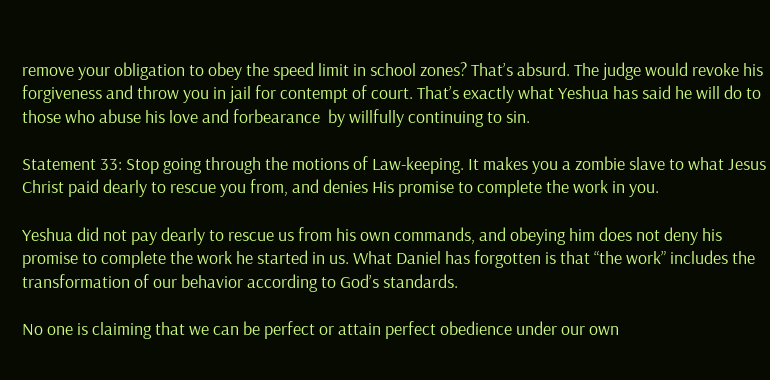remove your obligation to obey the speed limit in school zones? That’s absurd. The judge would revoke his forgiveness and throw you in jail for contempt of court. That’s exactly what Yeshua has said he will do to those who abuse his love and forbearance  by willfully continuing to sin.

Statement 33: Stop going through the motions of Law-keeping. It makes you a zombie slave to what Jesus Christ paid dearly to rescue you from, and denies His promise to complete the work in you.

Yeshua did not pay dearly to rescue us from his own commands, and obeying him does not deny his promise to complete the work he started in us. What Daniel has forgotten is that “the work” includes the transformation of our behavior according to God’s standards.

No one is claiming that we can be perfect or attain perfect obedience under our own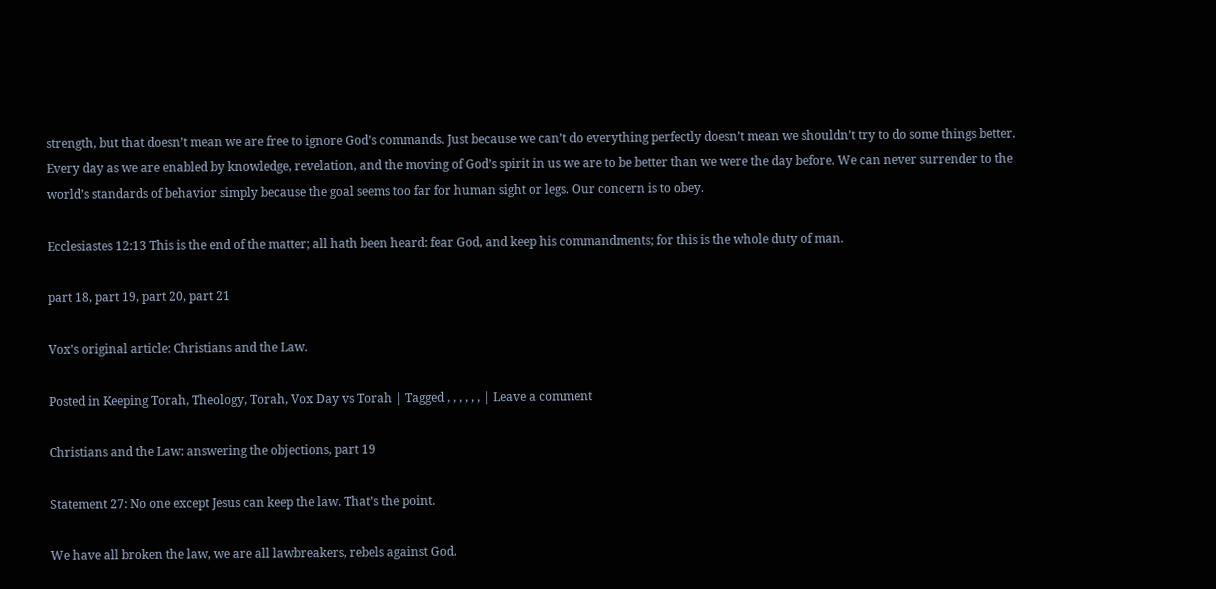strength, but that doesn’t mean we are free to ignore God’s commands. Just because we can’t do everything perfectly doesn’t mean we shouldn’t try to do some things better. Every day as we are enabled by knowledge, revelation, and the moving of God’s spirit in us we are to be better than we were the day before. We can never surrender to the world’s standards of behavior simply because the goal seems too far for human sight or legs. Our concern is to obey.

Ecclesiastes 12:13 This is the end of the matter; all hath been heard: fear God, and keep his commandments; for this is the whole duty of man.

part 18, part 19, part 20, part 21

Vox’s original article: Christians and the Law.

Posted in Keeping Torah, Theology, Torah, Vox Day vs Torah | Tagged , , , , , , | Leave a comment

Christians and the Law: answering the objections, part 19

Statement 27: No one except Jesus can keep the law. That’s the point.

We have all broken the law, we are all lawbreakers, rebels against God.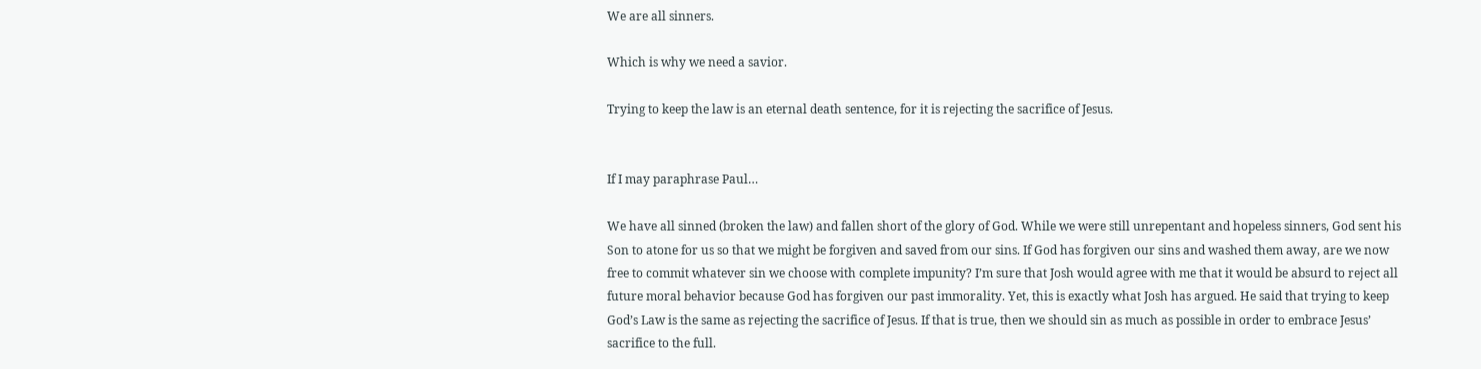We are all sinners.

Which is why we need a savior.

Trying to keep the law is an eternal death sentence, for it is rejecting the sacrifice of Jesus.


If I may paraphrase Paul…

We have all sinned (broken the law) and fallen short of the glory of God. While we were still unrepentant and hopeless sinners, God sent his Son to atone for us so that we might be forgiven and saved from our sins. If God has forgiven our sins and washed them away, are we now free to commit whatever sin we choose with complete impunity? I’m sure that Josh would agree with me that it would be absurd to reject all future moral behavior because God has forgiven our past immorality. Yet, this is exactly what Josh has argued. He said that trying to keep God’s Law is the same as rejecting the sacrifice of Jesus. If that is true, then we should sin as much as possible in order to embrace Jesus’ sacrifice to the full.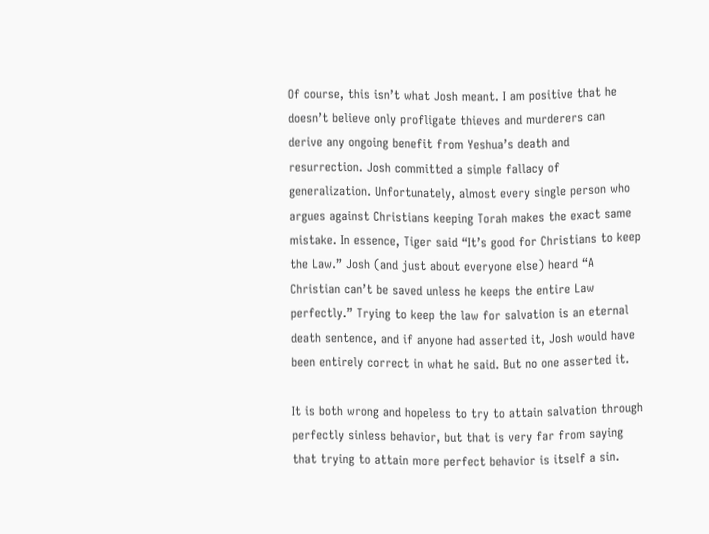Of course, this isn’t what Josh meant. I am positive that he doesn’t believe only profligate thieves and murderers can derive any ongoing benefit from Yeshua’s death and resurrection. Josh committed a simple fallacy of generalization. Unfortunately, almost every single person who argues against Christians keeping Torah makes the exact same mistake. In essence, Tiger said “It’s good for Christians to keep the Law.” Josh (and just about everyone else) heard “A Christian can’t be saved unless he keeps the entire Law perfectly.” Trying to keep the law for salvation is an eternal death sentence, and if anyone had asserted it, Josh would have been entirely correct in what he said. But no one asserted it.

It is both wrong and hopeless to try to attain salvation through perfectly sinless behavior, but that is very far from saying that trying to attain more perfect behavior is itself a sin.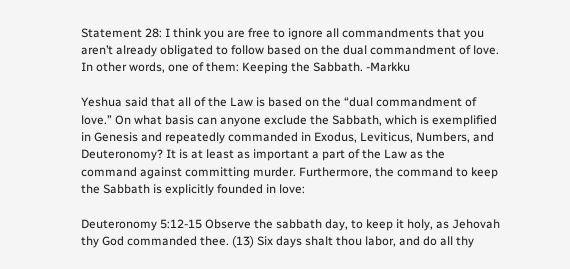Statement 28: I think you are free to ignore all commandments that you aren’t already obligated to follow based on the dual commandment of love. In other words, one of them: Keeping the Sabbath. -Markku

Yeshua said that all of the Law is based on the “dual commandment of love.” On what basis can anyone exclude the Sabbath, which is exemplified in Genesis and repeatedly commanded in Exodus, Leviticus, Numbers, and Deuteronomy? It is at least as important a part of the Law as the command against committing murder. Furthermore, the command to keep the Sabbath is explicitly founded in love:

Deuteronomy 5:12-15 Observe the sabbath day, to keep it holy, as Jehovah thy God commanded thee. (13) Six days shalt thou labor, and do all thy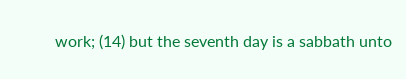work; (14) but the seventh day is a sabbath unto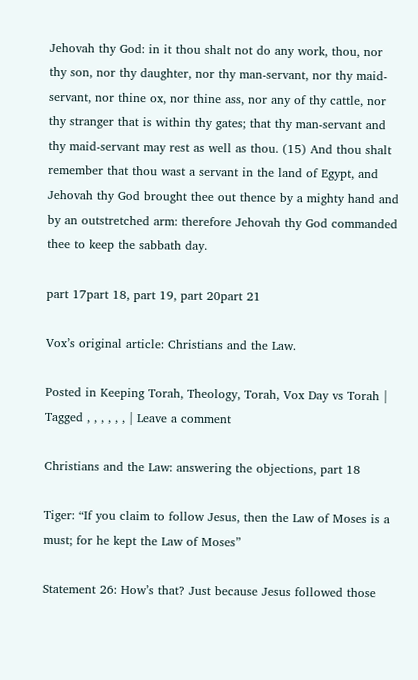Jehovah thy God: in it thou shalt not do any work, thou, nor thy son, nor thy daughter, nor thy man-servant, nor thy maid-servant, nor thine ox, nor thine ass, nor any of thy cattle, nor thy stranger that is within thy gates; that thy man-servant and thy maid-servant may rest as well as thou. (15) And thou shalt remember that thou wast a servant in the land of Egypt, and Jehovah thy God brought thee out thence by a mighty hand and by an outstretched arm: therefore Jehovah thy God commanded thee to keep the sabbath day.

part 17part 18, part 19, part 20part 21

Vox’s original article: Christians and the Law.

Posted in Keeping Torah, Theology, Torah, Vox Day vs Torah | Tagged , , , , , , | Leave a comment

Christians and the Law: answering the objections, part 18

Tiger: “If you claim to follow Jesus, then the Law of Moses is a must; for he kept the Law of Moses”

Statement 26: How’s that? Just because Jesus followed those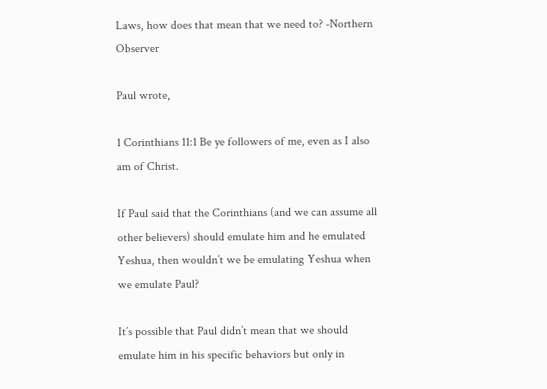Laws, how does that mean that we need to? -Northern Observer

Paul wrote,

1 Corinthians 11:1 Be ye followers of me, even as I also am of Christ.

If Paul said that the Corinthians (and we can assume all other believers) should emulate him and he emulated Yeshua, then wouldn’t we be emulating Yeshua when we emulate Paul?

It’s possible that Paul didn’t mean that we should emulate him in his specific behaviors but only in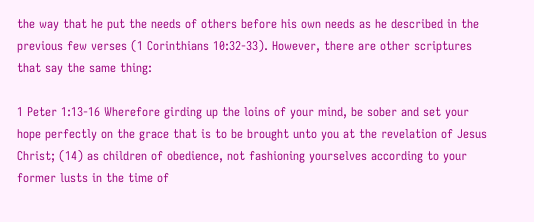the way that he put the needs of others before his own needs as he described in the previous few verses (1 Corinthians 10:32-33). However, there are other scriptures that say the same thing:

1 Peter 1:13-16 Wherefore girding up the loins of your mind, be sober and set your hope perfectly on the grace that is to be brought unto you at the revelation of Jesus Christ; (14) as children of obedience, not fashioning yourselves according to your former lusts in the time of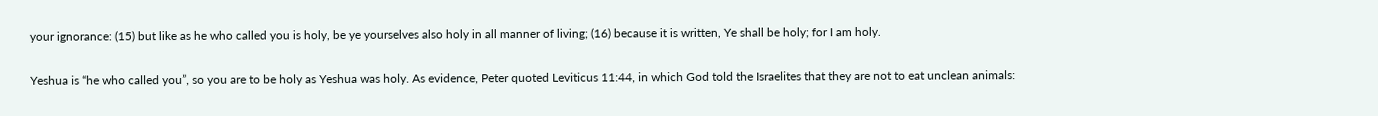your ignorance: (15) but like as he who called you is holy, be ye yourselves also holy in all manner of living; (16) because it is written, Ye shall be holy; for I am holy.

Yeshua is “he who called you”, so you are to be holy as Yeshua was holy. As evidence, Peter quoted Leviticus 11:44, in which God told the Israelites that they are not to eat unclean animals: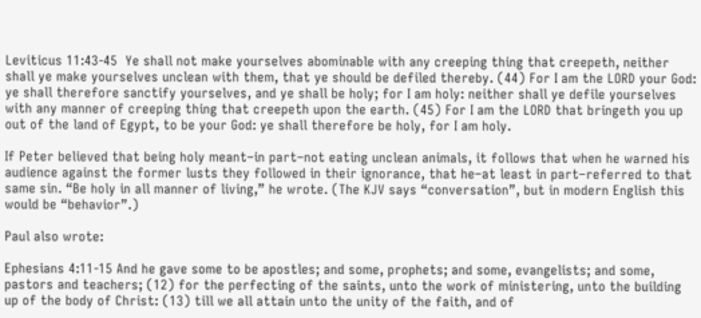Leviticus 11:43-45  Ye shall not make yourselves abominable with any creeping thing that creepeth, neither shall ye make yourselves unclean with them, that ye should be defiled thereby. (44) For I am the LORD your God: ye shall therefore sanctify yourselves, and ye shall be holy; for I am holy: neither shall ye defile yourselves with any manner of creeping thing that creepeth upon the earth. (45) For I am the LORD that bringeth you up out of the land of Egypt, to be your God: ye shall therefore be holy, for I am holy.

If Peter believed that being holy meant–in part–not eating unclean animals, it follows that when he warned his audience against the former lusts they followed in their ignorance, that he–at least in part–referred to that same sin. “Be holy in all manner of living,” he wrote. (The KJV says “conversation”, but in modern English this would be “behavior”.)

Paul also wrote:

Ephesians 4:11-15 And he gave some to be apostles; and some, prophets; and some, evangelists; and some, pastors and teachers; (12) for the perfecting of the saints, unto the work of ministering, unto the building up of the body of Christ: (13) till we all attain unto the unity of the faith, and of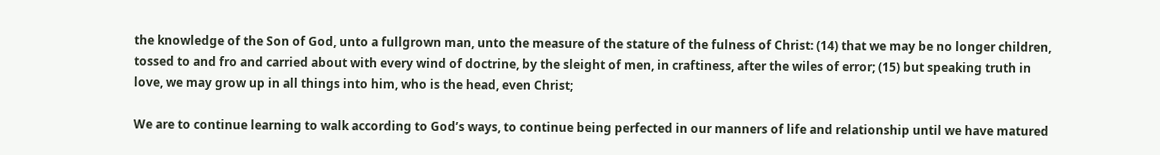the knowledge of the Son of God, unto a fullgrown man, unto the measure of the stature of the fulness of Christ: (14) that we may be no longer children, tossed to and fro and carried about with every wind of doctrine, by the sleight of men, in craftiness, after the wiles of error; (15) but speaking truth in love, we may grow up in all things into him, who is the head, even Christ;

We are to continue learning to walk according to God’s ways, to continue being perfected in our manners of life and relationship until we have matured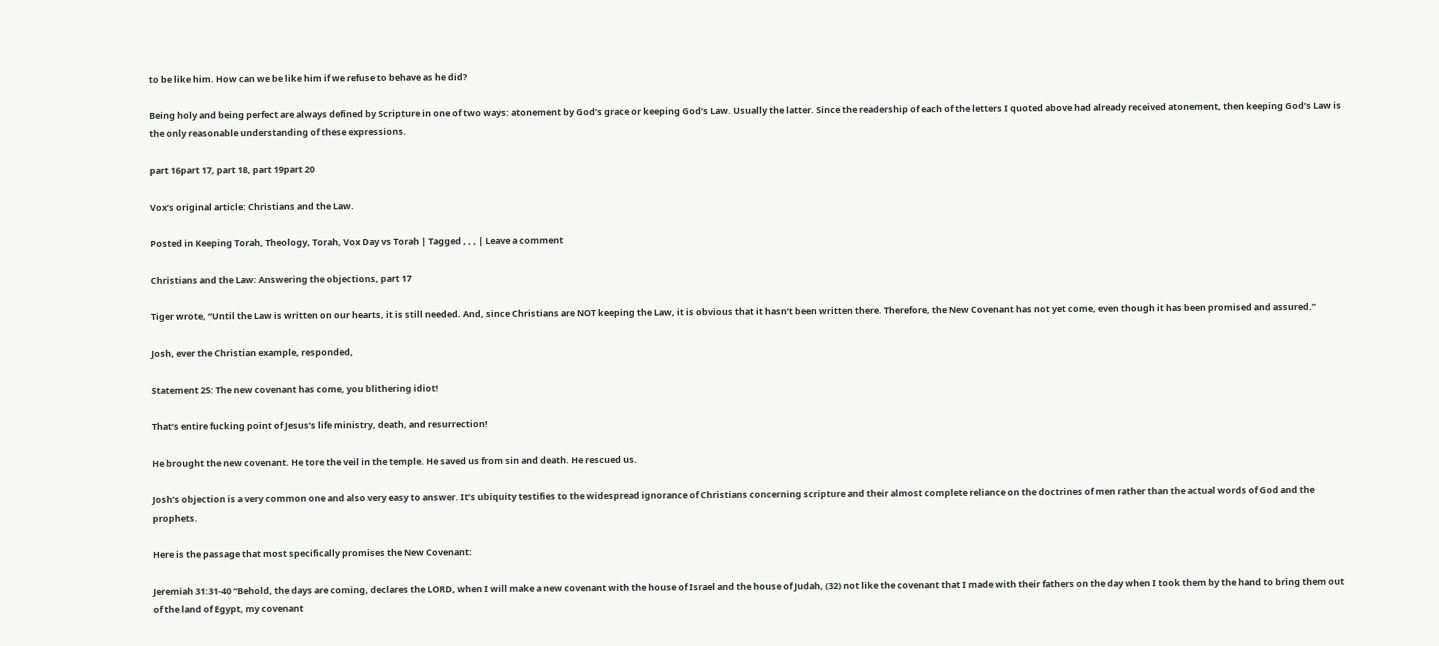to be like him. How can we be like him if we refuse to behave as he did?

Being holy and being perfect are always defined by Scripture in one of two ways: atonement by God’s grace or keeping God’s Law. Usually the latter. Since the readership of each of the letters I quoted above had already received atonement, then keeping God’s Law is the only reasonable understanding of these expressions.

part 16part 17, part 18, part 19part 20

Vox’s original article: Christians and the Law.

Posted in Keeping Torah, Theology, Torah, Vox Day vs Torah | Tagged , , , | Leave a comment

Christians and the Law: Answering the objections, part 17

Tiger wrote, “Until the Law is written on our hearts, it is still needed. And, since Christians are NOT keeping the Law, it is obvious that it hasn’t been written there. Therefore, the New Covenant has not yet come, even though it has been promised and assured.”

Josh, ever the Christian example, responded,

Statement 25: The new covenant has come, you blithering idiot!

That’s entire fucking point of Jesus’s life ministry, death, and resurrection!

He brought the new covenant. He tore the veil in the temple. He saved us from sin and death. He rescued us.

Josh’s objection is a very common one and also very easy to answer. It’s ubiquity testifies to the widespread ignorance of Christians concerning scripture and their almost complete reliance on the doctrines of men rather than the actual words of God and the prophets.

Here is the passage that most specifically promises the New Covenant:

Jeremiah 31:31-40 “Behold, the days are coming, declares the LORD, when I will make a new covenant with the house of Israel and the house of Judah, (32) not like the covenant that I made with their fathers on the day when I took them by the hand to bring them out of the land of Egypt, my covenant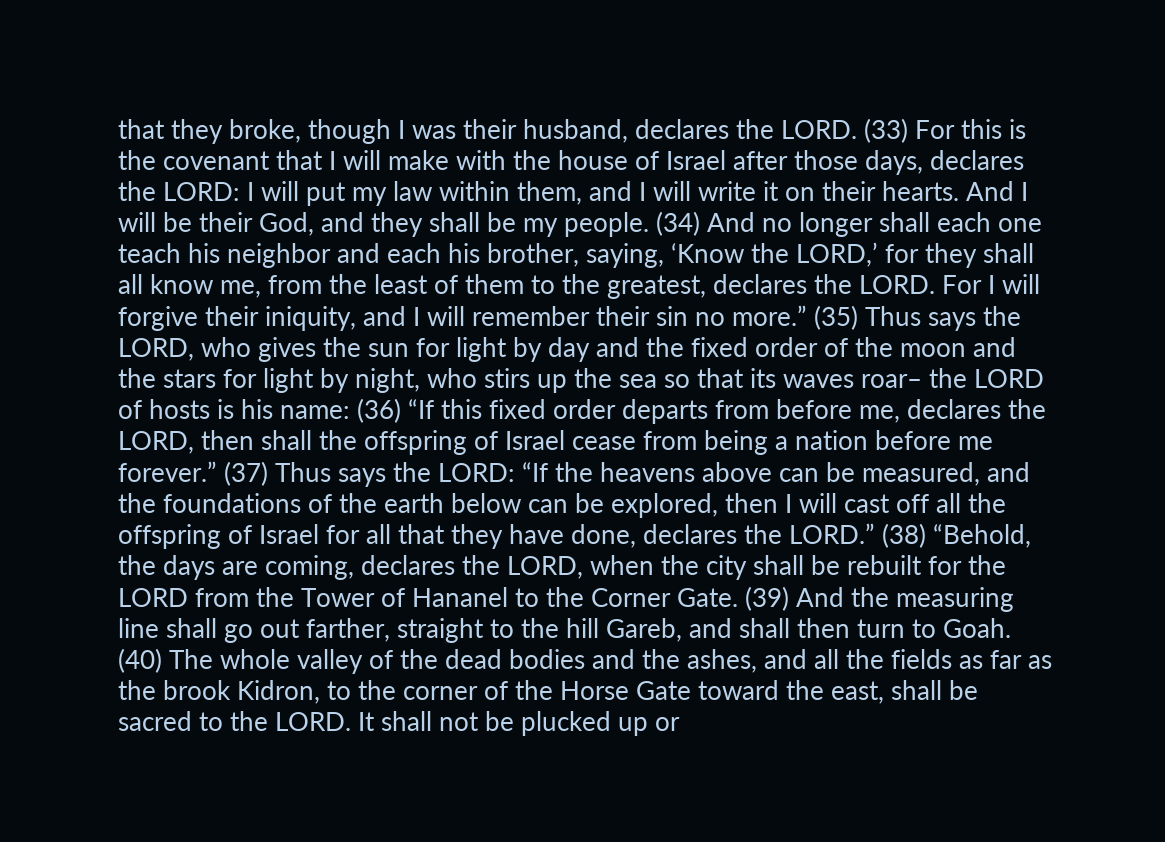that they broke, though I was their husband, declares the LORD. (33) For this is the covenant that I will make with the house of Israel after those days, declares the LORD: I will put my law within them, and I will write it on their hearts. And I will be their God, and they shall be my people. (34) And no longer shall each one teach his neighbor and each his brother, saying, ‘Know the LORD,’ for they shall all know me, from the least of them to the greatest, declares the LORD. For I will forgive their iniquity, and I will remember their sin no more.” (35) Thus says the LORD, who gives the sun for light by day and the fixed order of the moon and the stars for light by night, who stirs up the sea so that its waves roar– the LORD of hosts is his name: (36) “If this fixed order departs from before me, declares the LORD, then shall the offspring of Israel cease from being a nation before me forever.” (37) Thus says the LORD: “If the heavens above can be measured, and the foundations of the earth below can be explored, then I will cast off all the offspring of Israel for all that they have done, declares the LORD.” (38) “Behold, the days are coming, declares the LORD, when the city shall be rebuilt for the LORD from the Tower of Hananel to the Corner Gate. (39) And the measuring line shall go out farther, straight to the hill Gareb, and shall then turn to Goah. (40) The whole valley of the dead bodies and the ashes, and all the fields as far as the brook Kidron, to the corner of the Horse Gate toward the east, shall be sacred to the LORD. It shall not be plucked up or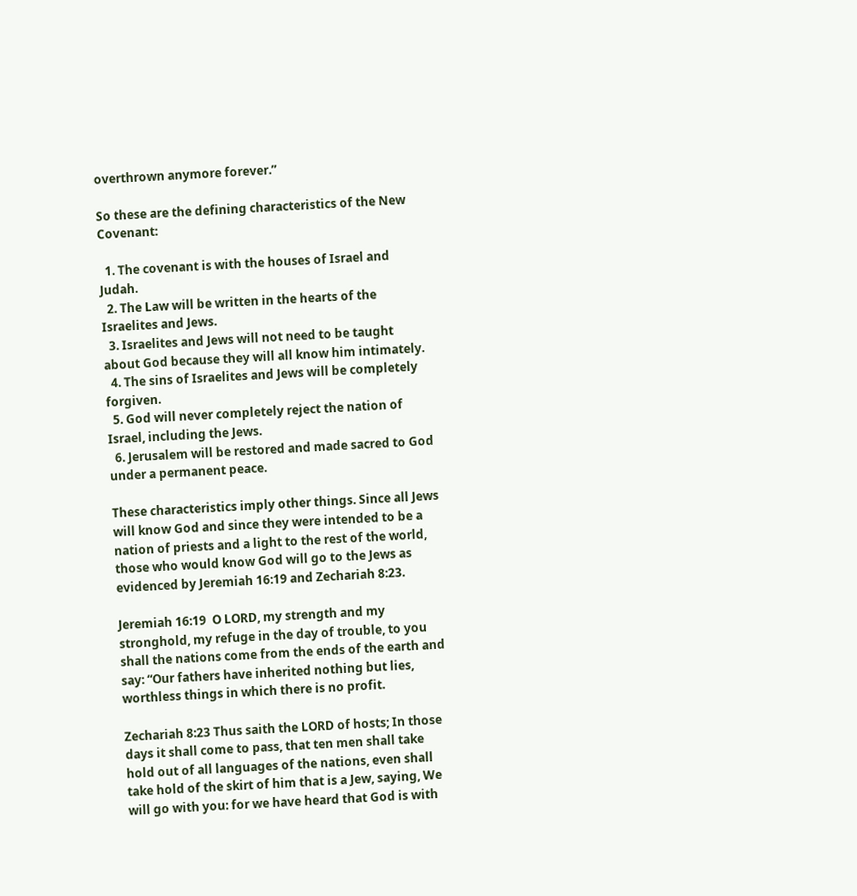overthrown anymore forever.”

So these are the defining characteristics of the New Covenant:

  1. The covenant is with the houses of Israel and Judah.
  2. The Law will be written in the hearts of the Israelites and Jews.
  3. Israelites and Jews will not need to be taught about God because they will all know him intimately.
  4. The sins of Israelites and Jews will be completely forgiven.
  5. God will never completely reject the nation of Israel, including the Jews.
  6. Jerusalem will be restored and made sacred to God under a permanent peace.

These characteristics imply other things. Since all Jews will know God and since they were intended to be a nation of priests and a light to the rest of the world, those who would know God will go to the Jews as evidenced by Jeremiah 16:19 and Zechariah 8:23.

Jeremiah 16:19  O LORD, my strength and my stronghold, my refuge in the day of trouble, to you shall the nations come from the ends of the earth and say: “Our fathers have inherited nothing but lies, worthless things in which there is no profit.

Zechariah 8:23 Thus saith the LORD of hosts; In those days it shall come to pass, that ten men shall take hold out of all languages of the nations, even shall take hold of the skirt of him that is a Jew, saying, We will go with you: for we have heard that God is with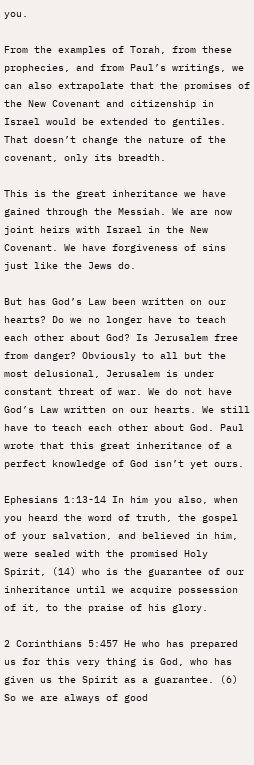you.

From the examples of Torah, from these prophecies, and from Paul’s writings, we can also extrapolate that the promises of the New Covenant and citizenship in Israel would be extended to gentiles. That doesn’t change the nature of the covenant, only its breadth.

This is the great inheritance we have gained through the Messiah. We are now joint heirs with Israel in the New Covenant. We have forgiveness of sins just like the Jews do.

But has God’s Law been written on our hearts? Do we no longer have to teach each other about God? Is Jerusalem free from danger? Obviously to all but the most delusional, Jerusalem is under constant threat of war. We do not have God’s Law written on our hearts. We still have to teach each other about God. Paul wrote that this great inheritance of a perfect knowledge of God isn’t yet ours.

Ephesians 1:13-14 In him you also, when you heard the word of truth, the gospel of your salvation, and believed in him, were sealed with the promised Holy Spirit, (14) who is the guarantee of our inheritance until we acquire possession of it, to the praise of his glory.

2 Corinthians 5:457 He who has prepared us for this very thing is God, who has given us the Spirit as a guarantee. (6) So we are always of good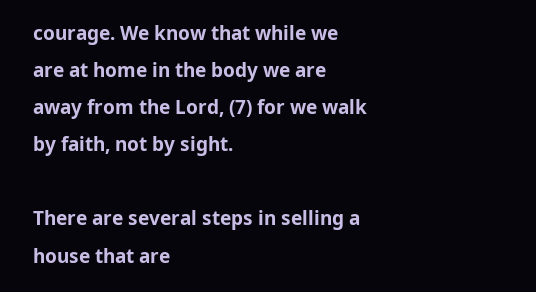courage. We know that while we are at home in the body we are away from the Lord, (7) for we walk by faith, not by sight.

There are several steps in selling a house that are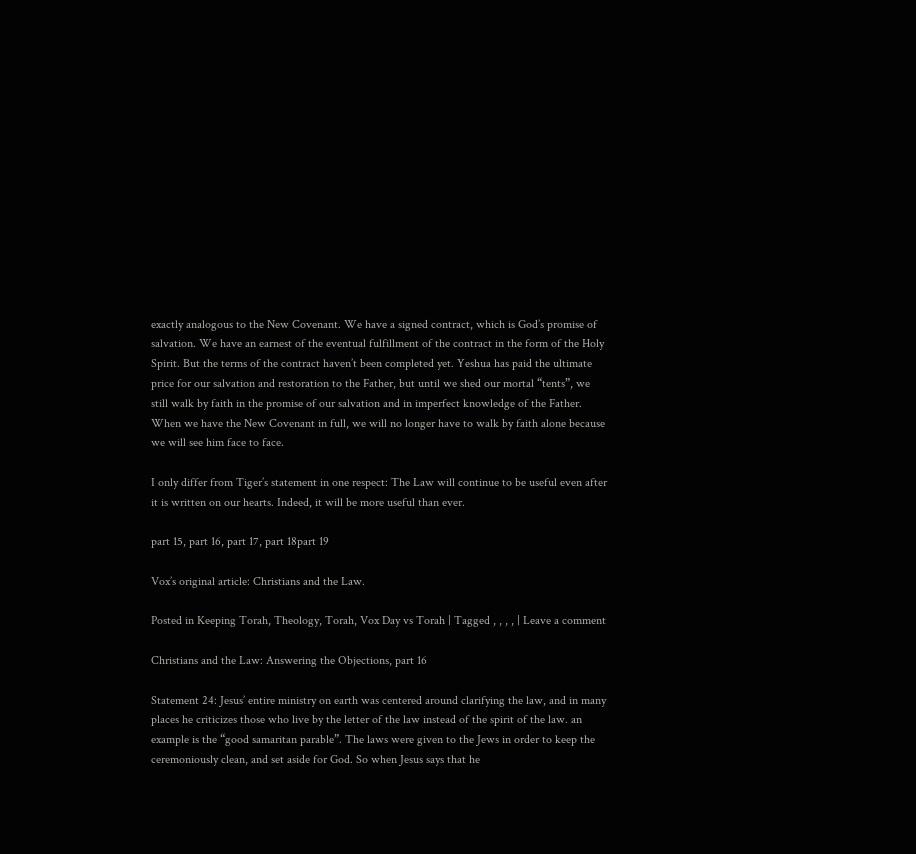exactly analogous to the New Covenant. We have a signed contract, which is God’s promise of salvation. We have an earnest of the eventual fulfillment of the contract in the form of the Holy Spirit. But the terms of the contract haven’t been completed yet. Yeshua has paid the ultimate price for our salvation and restoration to the Father, but until we shed our mortal “tents”, we still walk by faith in the promise of our salvation and in imperfect knowledge of the Father. When we have the New Covenant in full, we will no longer have to walk by faith alone because we will see him face to face.

I only differ from Tiger’s statement in one respect: The Law will continue to be useful even after it is written on our hearts. Indeed, it will be more useful than ever.

part 15, part 16, part 17, part 18part 19

Vox’s original article: Christians and the Law.

Posted in Keeping Torah, Theology, Torah, Vox Day vs Torah | Tagged , , , , | Leave a comment

Christians and the Law: Answering the Objections, part 16

Statement 24: Jesus’ entire ministry on earth was centered around clarifying the law, and in many places he criticizes those who live by the letter of the law instead of the spirit of the law. an example is the “good samaritan parable”. The laws were given to the Jews in order to keep the ceremoniously clean, and set aside for God. So when Jesus says that he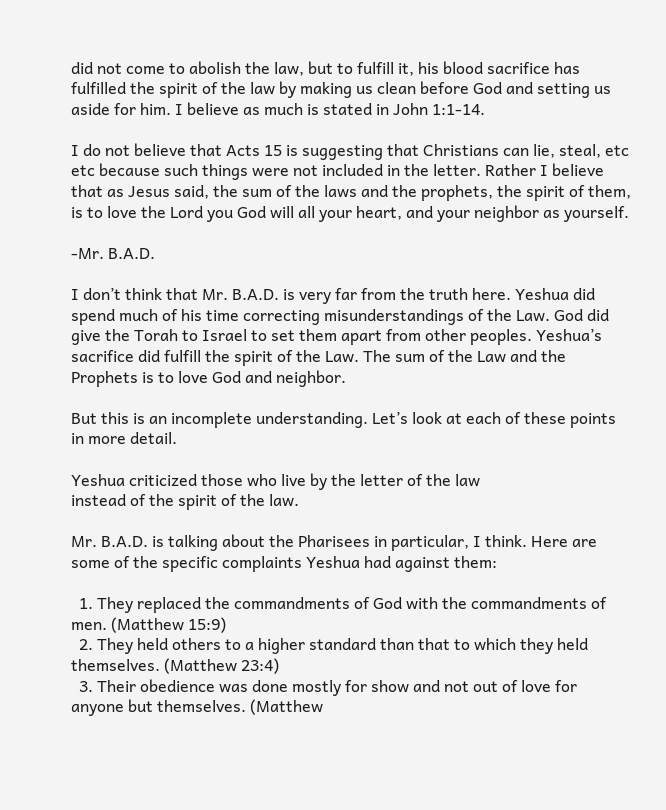did not come to abolish the law, but to fulfill it, his blood sacrifice has fulfilled the spirit of the law by making us clean before God and setting us aside for him. I believe as much is stated in John 1:1-14.

I do not believe that Acts 15 is suggesting that Christians can lie, steal, etc etc because such things were not included in the letter. Rather I believe that as Jesus said, the sum of the laws and the prophets, the spirit of them, is to love the Lord you God will all your heart, and your neighbor as yourself.

-Mr. B.A.D.

I don’t think that Mr. B.A.D. is very far from the truth here. Yeshua did spend much of his time correcting misunderstandings of the Law. God did give the Torah to Israel to set them apart from other peoples. Yeshua’s sacrifice did fulfill the spirit of the Law. The sum of the Law and the Prophets is to love God and neighbor.

But this is an incomplete understanding. Let’s look at each of these points in more detail.

Yeshua criticized those who live by the letter of the law
instead of the spirit of the law.

Mr. B.A.D. is talking about the Pharisees in particular, I think. Here are some of the specific complaints Yeshua had against them:

  1. They replaced the commandments of God with the commandments of men. (Matthew 15:9)
  2. They held others to a higher standard than that to which they held themselves. (Matthew 23:4)
  3. Their obedience was done mostly for show and not out of love for anyone but themselves. (Matthew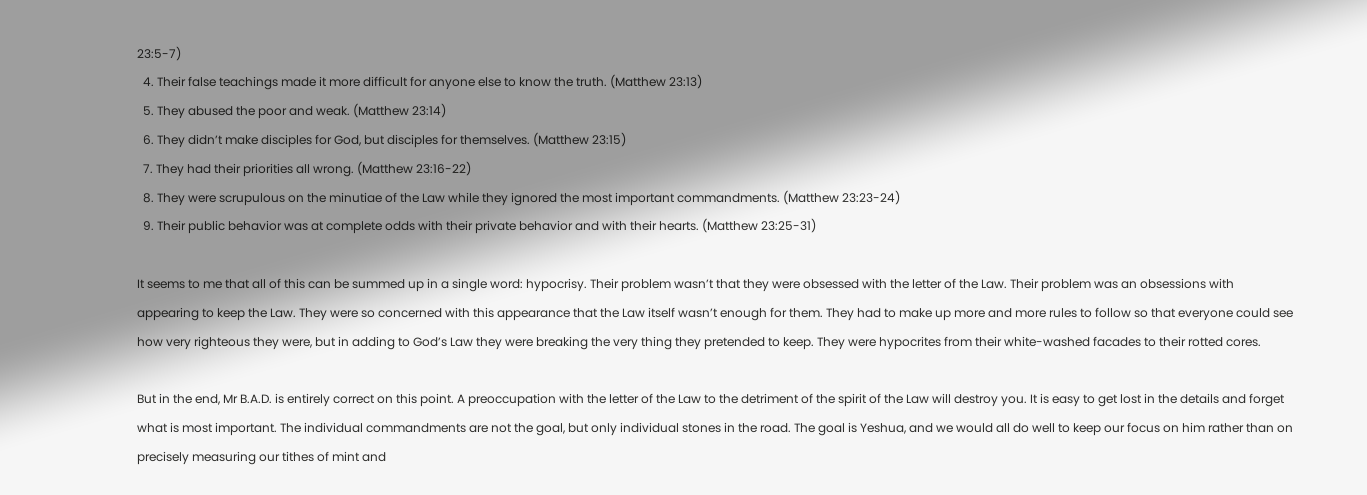23:5-7)
  4. Their false teachings made it more difficult for anyone else to know the truth. (Matthew 23:13)
  5. They abused the poor and weak. (Matthew 23:14)
  6. They didn’t make disciples for God, but disciples for themselves. (Matthew 23:15)
  7. They had their priorities all wrong. (Matthew 23:16-22)
  8. They were scrupulous on the minutiae of the Law while they ignored the most important commandments. (Matthew 23:23-24)
  9. Their public behavior was at complete odds with their private behavior and with their hearts. (Matthew 23:25-31)

It seems to me that all of this can be summed up in a single word: hypocrisy. Their problem wasn’t that they were obsessed with the letter of the Law. Their problem was an obsessions with appearing to keep the Law. They were so concerned with this appearance that the Law itself wasn’t enough for them. They had to make up more and more rules to follow so that everyone could see how very righteous they were, but in adding to God’s Law they were breaking the very thing they pretended to keep. They were hypocrites from their white-washed facades to their rotted cores.

But in the end, Mr B.A.D. is entirely correct on this point. A preoccupation with the letter of the Law to the detriment of the spirit of the Law will destroy you. It is easy to get lost in the details and forget what is most important. The individual commandments are not the goal, but only individual stones in the road. The goal is Yeshua, and we would all do well to keep our focus on him rather than on precisely measuring our tithes of mint and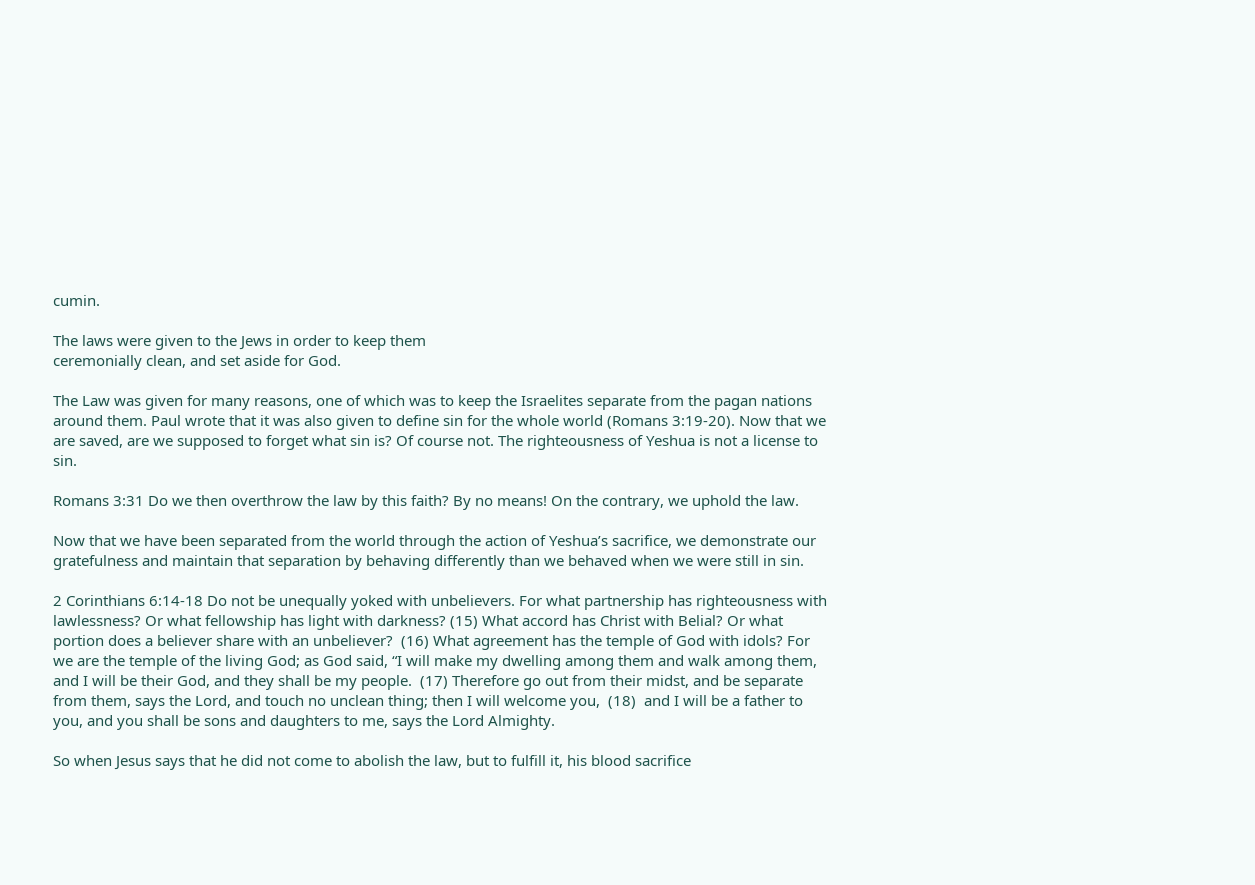cumin.

The laws were given to the Jews in order to keep them
ceremonially clean, and set aside for God.

The Law was given for many reasons, one of which was to keep the Israelites separate from the pagan nations around them. Paul wrote that it was also given to define sin for the whole world (Romans 3:19-20). Now that we are saved, are we supposed to forget what sin is? Of course not. The righteousness of Yeshua is not a license to sin.

Romans 3:31 Do we then overthrow the law by this faith? By no means! On the contrary, we uphold the law.

Now that we have been separated from the world through the action of Yeshua’s sacrifice, we demonstrate our gratefulness and maintain that separation by behaving differently than we behaved when we were still in sin.

2 Corinthians 6:14-18 Do not be unequally yoked with unbelievers. For what partnership has righteousness with lawlessness? Or what fellowship has light with darkness? (15) What accord has Christ with Belial? Or what portion does a believer share with an unbeliever?  (16) What agreement has the temple of God with idols? For we are the temple of the living God; as God said, “I will make my dwelling among them and walk among them, and I will be their God, and they shall be my people.  (17) Therefore go out from their midst, and be separate from them, says the Lord, and touch no unclean thing; then I will welcome you,  (18)  and I will be a father to you, and you shall be sons and daughters to me, says the Lord Almighty.

So when Jesus says that he did not come to abolish the law, but to fulfill it, his blood sacrifice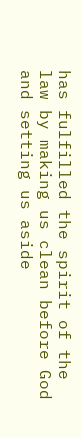has fulfilled the spirit of the law by making us clean before God and setting us aside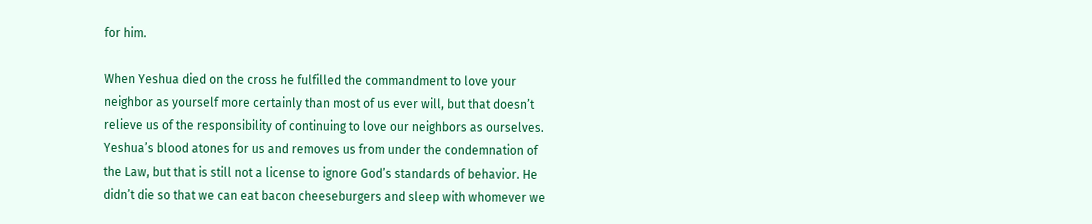for him.

When Yeshua died on the cross he fulfilled the commandment to love your neighbor as yourself more certainly than most of us ever will, but that doesn’t relieve us of the responsibility of continuing to love our neighbors as ourselves. Yeshua’s blood atones for us and removes us from under the condemnation of the Law, but that is still not a license to ignore God’s standards of behavior. He didn’t die so that we can eat bacon cheeseburgers and sleep with whomever we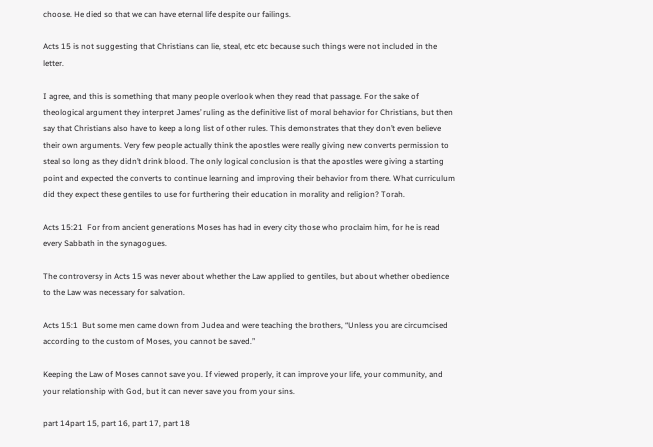choose. He died so that we can have eternal life despite our failings.

Acts 15 is not suggesting that Christians can lie, steal, etc etc because such things were not included in the letter.

I agree, and this is something that many people overlook when they read that passage. For the sake of theological argument they interpret James’ ruling as the definitive list of moral behavior for Christians, but then say that Christians also have to keep a long list of other rules. This demonstrates that they don’t even believe their own arguments. Very few people actually think the apostles were really giving new converts permission to steal so long as they didn’t drink blood. The only logical conclusion is that the apostles were giving a starting point and expected the converts to continue learning and improving their behavior from there. What curriculum did they expect these gentiles to use for furthering their education in morality and religion? Torah.

Acts 15:21  For from ancient generations Moses has had in every city those who proclaim him, for he is read every Sabbath in the synagogues.

The controversy in Acts 15 was never about whether the Law applied to gentiles, but about whether obedience to the Law was necessary for salvation.

Acts 15:1  But some men came down from Judea and were teaching the brothers, “Unless you are circumcised according to the custom of Moses, you cannot be saved.”

Keeping the Law of Moses cannot save you. If viewed properly, it can improve your life, your community, and your relationship with God, but it can never save you from your sins.

part 14part 15, part 16, part 17, part 18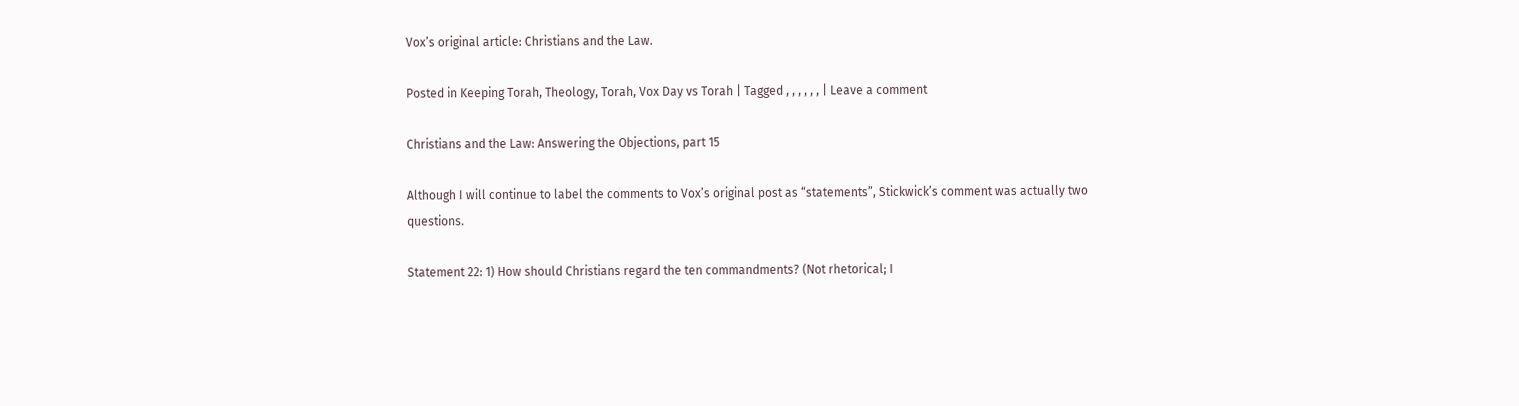Vox’s original article: Christians and the Law.

Posted in Keeping Torah, Theology, Torah, Vox Day vs Torah | Tagged , , , , , , | Leave a comment

Christians and the Law: Answering the Objections, part 15

Although I will continue to label the comments to Vox’s original post as “statements”, Stickwick’s comment was actually two questions.

Statement 22: 1) How should Christians regard the ten commandments? (Not rhetorical; I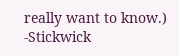really want to know.) -Stickwick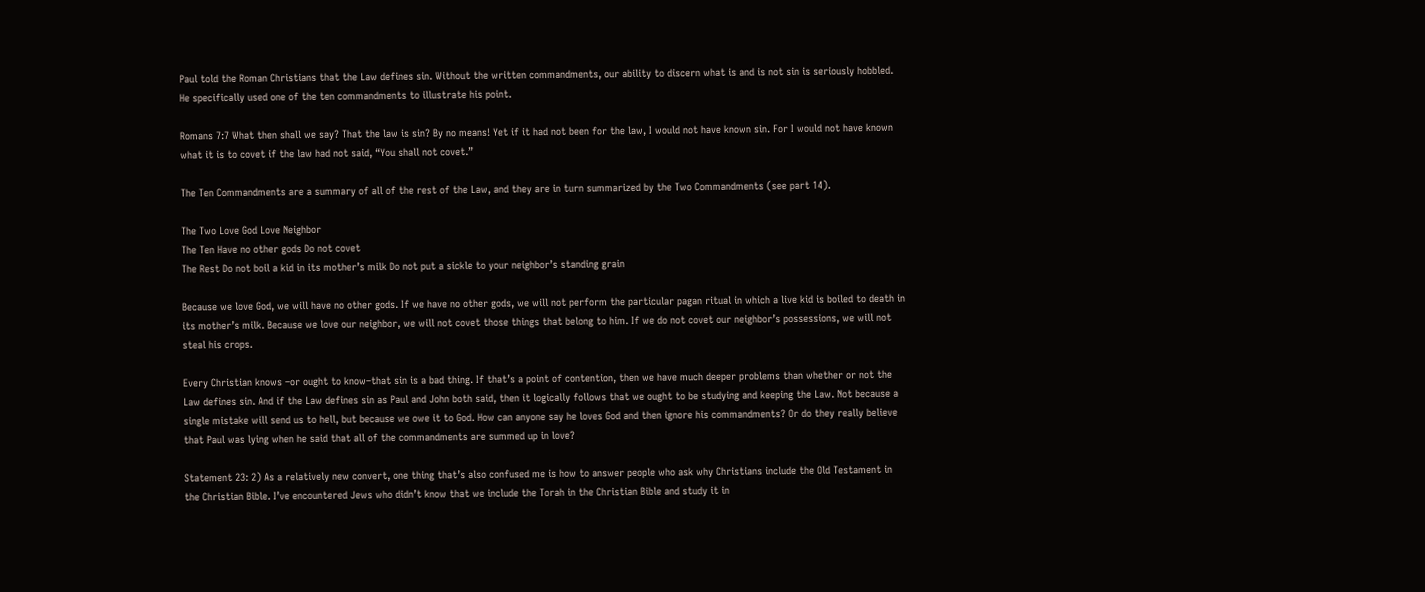Paul told the Roman Christians that the Law defines sin. Without the written commandments, our ability to discern what is and is not sin is seriously hobbled. He specifically used one of the ten commandments to illustrate his point.

Romans 7:7 What then shall we say? That the law is sin? By no means! Yet if it had not been for the law, I would not have known sin. For I would not have known what it is to covet if the law had not said, “You shall not covet.”

The Ten Commandments are a summary of all of the rest of the Law, and they are in turn summarized by the Two Commandments (see part 14).

The Two Love God Love Neighbor
The Ten Have no other gods Do not covet
The Rest Do not boil a kid in its mother’s milk Do not put a sickle to your neighbor’s standing grain

Because we love God, we will have no other gods. If we have no other gods, we will not perform the particular pagan ritual in which a live kid is boiled to death in its mother’s milk. Because we love our neighbor, we will not covet those things that belong to him. If we do not covet our neighbor’s possessions, we will not steal his crops.

Every Christian knows –or ought to know–that sin is a bad thing. If that’s a point of contention, then we have much deeper problems than whether or not the Law defines sin. And if the Law defines sin as Paul and John both said, then it logically follows that we ought to be studying and keeping the Law. Not because a single mistake will send us to hell, but because we owe it to God. How can anyone say he loves God and then ignore his commandments? Or do they really believe that Paul was lying when he said that all of the commandments are summed up in love?

Statement 23: 2) As a relatively new convert, one thing that’s also confused me is how to answer people who ask why Christians include the Old Testament in the Christian Bible. I’ve encountered Jews who didn’t know that we include the Torah in the Christian Bible and study it in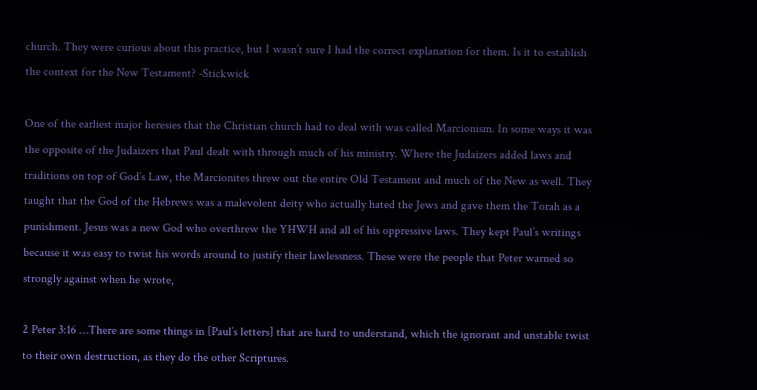church. They were curious about this practice, but I wasn’t sure I had the correct explanation for them. Is it to establish the context for the New Testament? -Stickwick

One of the earliest major heresies that the Christian church had to deal with was called Marcionism. In some ways it was the opposite of the Judaizers that Paul dealt with through much of his ministry. Where the Judaizers added laws and traditions on top of God’s Law, the Marcionites threw out the entire Old Testament and much of the New as well. They taught that the God of the Hebrews was a malevolent deity who actually hated the Jews and gave them the Torah as a punishment. Jesus was a new God who overthrew the YHWH and all of his oppressive laws. They kept Paul’s writings because it was easy to twist his words around to justify their lawlessness. These were the people that Peter warned so strongly against when he wrote,

2 Peter 3:16 …There are some things in [Paul’s letters] that are hard to understand, which the ignorant and unstable twist to their own destruction, as they do the other Scriptures.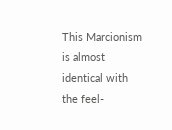This Marcionism is almost identical with the feel-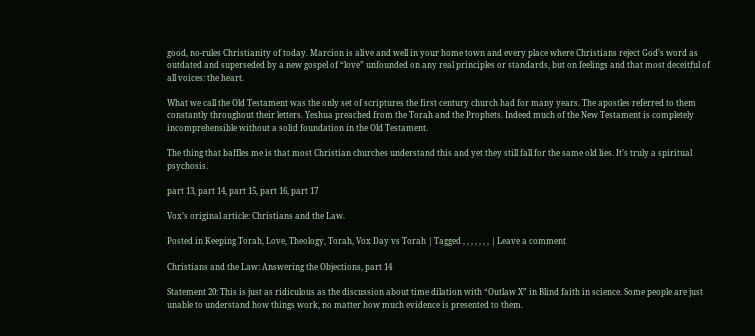good, no-rules Christianity of today. Marcion is alive and well in your home town and every place where Christians reject God’s word as outdated and superseded by a new gospel of “love” unfounded on any real principles or standards, but on feelings and that most deceitful of all voices: the heart.

What we call the Old Testament was the only set of scriptures the first century church had for many years. The apostles referred to them constantly throughout their letters. Yeshua preached from the Torah and the Prophets. Indeed much of the New Testament is completely incomprehensible without a solid foundation in the Old Testament.

The thing that baffles me is that most Christian churches understand this and yet they still fall for the same old lies. It’s truly a spiritual psychosis.

part 13, part 14, part 15, part 16, part 17

Vox’s original article: Christians and the Law.

Posted in Keeping Torah, Love, Theology, Torah, Vox Day vs Torah | Tagged , , , , , , , | Leave a comment

Christians and the Law: Answering the Objections, part 14

Statement 20: This is just as ridiculous as the discussion about time dilation with “Outlaw X” in Blind faith in science. Some people are just unable to understand how things work, no matter how much evidence is presented to them.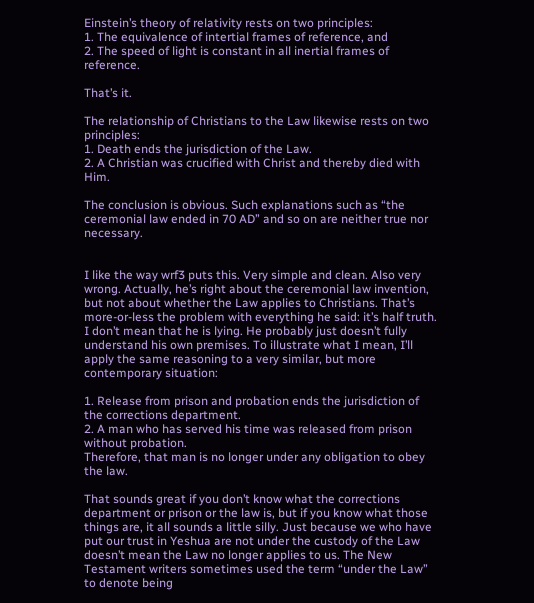Einstein’s theory of relativity rests on two principles:
1. The equivalence of intertial frames of reference, and
2. The speed of light is constant in all inertial frames of reference.

That’s it.

The relationship of Christians to the Law likewise rests on two principles:
1. Death ends the jurisdiction of the Law.
2. A Christian was crucified with Christ and thereby died with Him.

The conclusion is obvious. Such explanations such as “the ceremonial law ended in 70 AD” and so on are neither true nor necessary.


I like the way wrf3 puts this. Very simple and clean. Also very wrong. Actually, he’s right about the ceremonial law invention, but not about whether the Law applies to Christians. That’s more-or-less the problem with everything he said: it’s half truth. I don’t mean that he is lying. He probably just doesn’t fully understand his own premises. To illustrate what I mean, I’ll apply the same reasoning to a very similar, but more contemporary situation:

1. Release from prison and probation ends the jurisdiction of the corrections department.
2. A man who has served his time was released from prison without probation.
Therefore, that man is no longer under any obligation to obey the law.

That sounds great if you don’t know what the corrections department or prison or the law is, but if you know what those things are, it all sounds a little silly. Just because we who have put our trust in Yeshua are not under the custody of the Law doesn’t mean the Law no longer applies to us. The New Testament writers sometimes used the term “under the Law” to denote being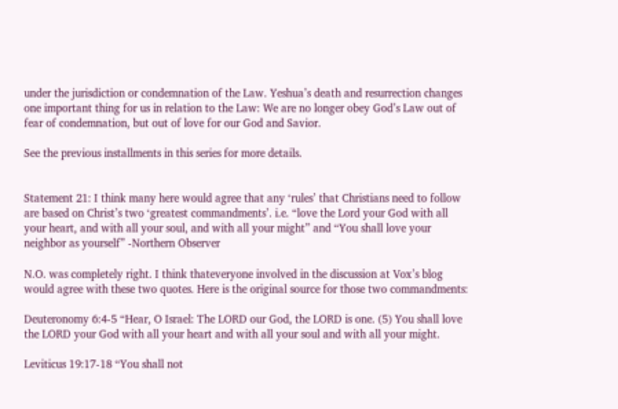under the jurisdiction or condemnation of the Law. Yeshua’s death and resurrection changes one important thing for us in relation to the Law: We are no longer obey God’s Law out of fear of condemnation, but out of love for our God and Savior.

See the previous installments in this series for more details.


Statement 21: I think many here would agree that any ‘rules’ that Christians need to follow are based on Christ’s two ‘greatest commandments’. i.e. “love the Lord your God with all your heart, and with all your soul, and with all your might” and “You shall love your neighbor as yourself” -Northern Observer

N.O. was completely right. I think thateveryone involved in the discussion at Vox’s blog would agree with these two quotes. Here is the original source for those two commandments:

Deuteronomy 6:4-5 “Hear, O Israel: The LORD our God, the LORD is one. (5) You shall love the LORD your God with all your heart and with all your soul and with all your might.

Leviticus 19:17-18 “You shall not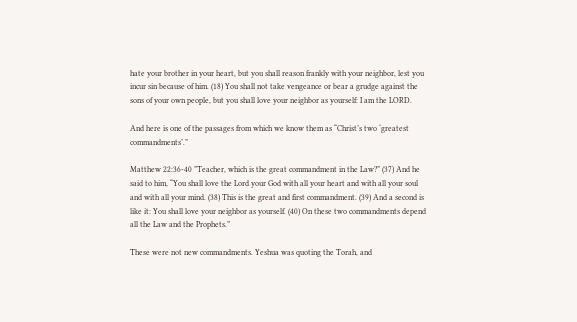hate your brother in your heart, but you shall reason frankly with your neighbor, lest you incur sin because of him. (18) You shall not take vengeance or bear a grudge against the sons of your own people, but you shall love your neighbor as yourself: I am the LORD.

And here is one of the passages from which we know them as “Christ’s two ‘greatest commandments’.”

Matthew 22:36-40 ”Teacher, which is the great commandment in the Law?” (37) And he said to him, “You shall love the Lord your God with all your heart and with all your soul and with all your mind. (38) This is the great and first commandment. (39) And a second is like it: You shall love your neighbor as yourself. (40) On these two commandments depend all the Law and the Prophets.”

These were not new commandments. Yeshua was quoting the Torah, and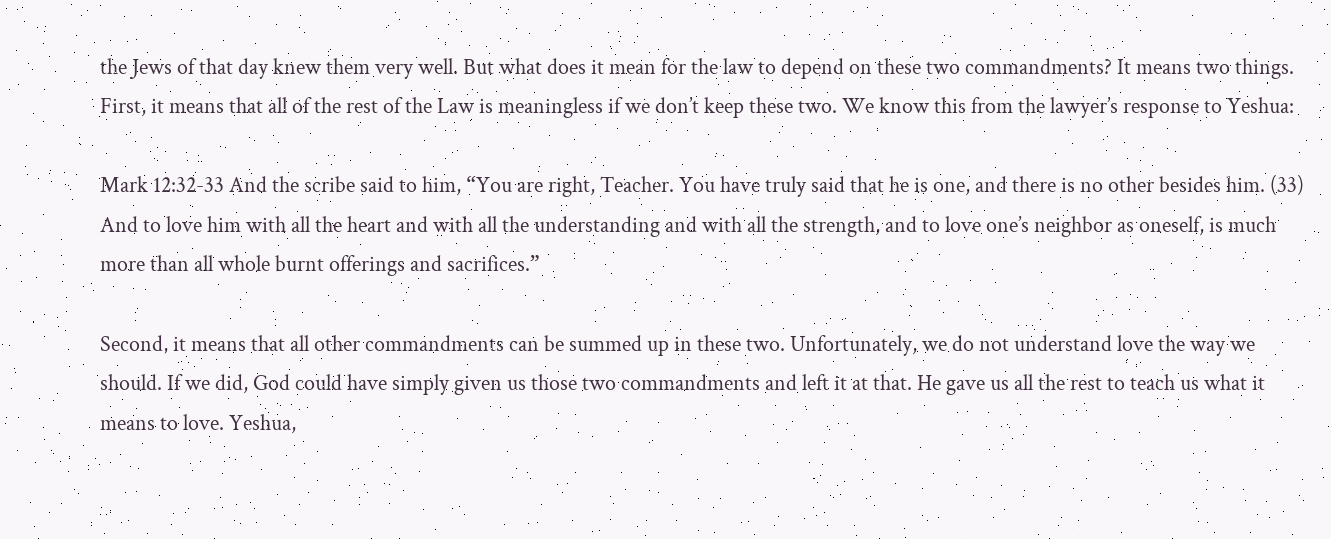the Jews of that day knew them very well. But what does it mean for the law to depend on these two commandments? It means two things. First, it means that all of the rest of the Law is meaningless if we don’t keep these two. We know this from the lawyer’s response to Yeshua:

Mark 12:32-33 And the scribe said to him, “You are right, Teacher. You have truly said that he is one, and there is no other besides him. (33) And to love him with all the heart and with all the understanding and with all the strength, and to love one’s neighbor as oneself, is much more than all whole burnt offerings and sacrifices.”

Second, it means that all other commandments can be summed up in these two. Unfortunately, we do not understand love the way we should. If we did, God could have simply given us those two commandments and left it at that. He gave us all the rest to teach us what it means to love. Yeshua,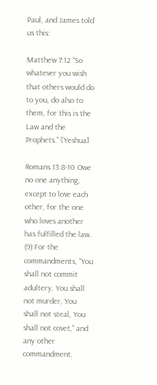Paul, and James told us this:

Matthew 7:12 “So whatever you wish that others would do to you, do also to them, for this is the Law and the Prophets.” [Yeshua]

Romans 13:8-10 Owe no one anything, except to love each other, for the one who loves another has fulfilled the law. (9) For the commandments, “You shall not commit adultery, You shall not murder, You shall not steal, You shall not covet,” and any other commandment,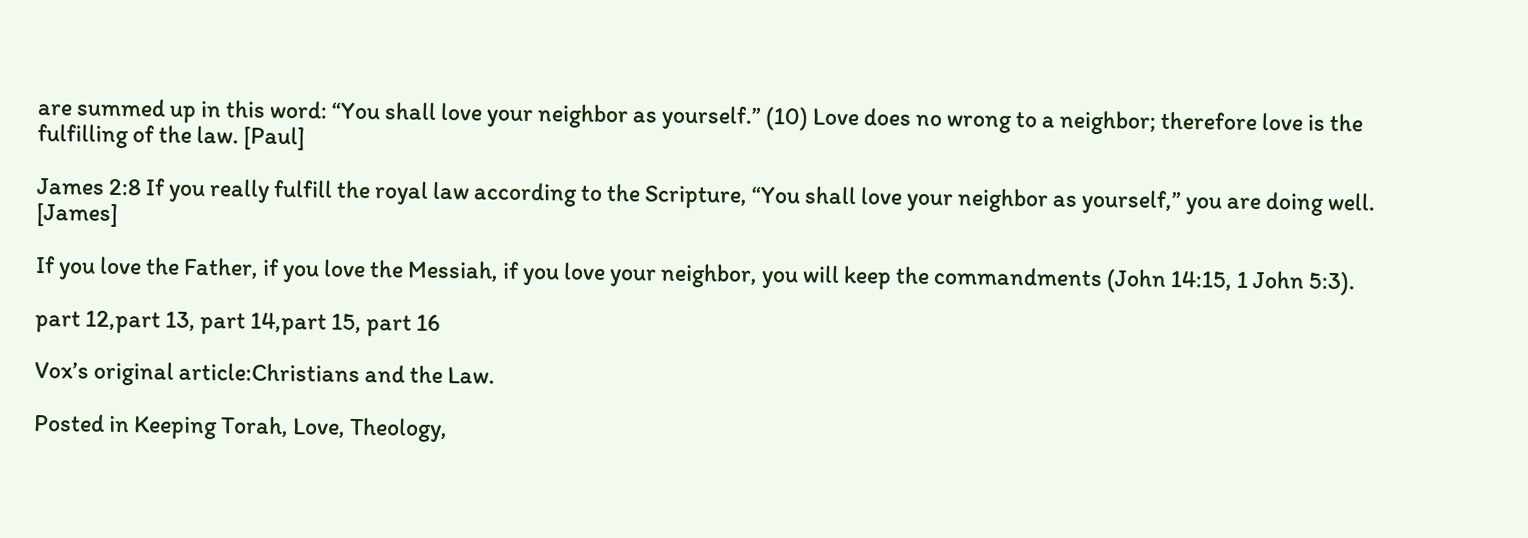are summed up in this word: “You shall love your neighbor as yourself.” (10) Love does no wrong to a neighbor; therefore love is the fulfilling of the law. [Paul]

James 2:8 If you really fulfill the royal law according to the Scripture, “You shall love your neighbor as yourself,” you are doing well. [James]

If you love the Father, if you love the Messiah, if you love your neighbor, you will keep the commandments (John 14:15, 1 John 5:3).

part 12,part 13, part 14,part 15, part 16

Vox’s original article:Christians and the Law.

Posted in Keeping Torah, Love, Theology,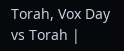Torah, Vox Day vs Torah |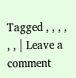Tagged , , , , , , | Leave a comment